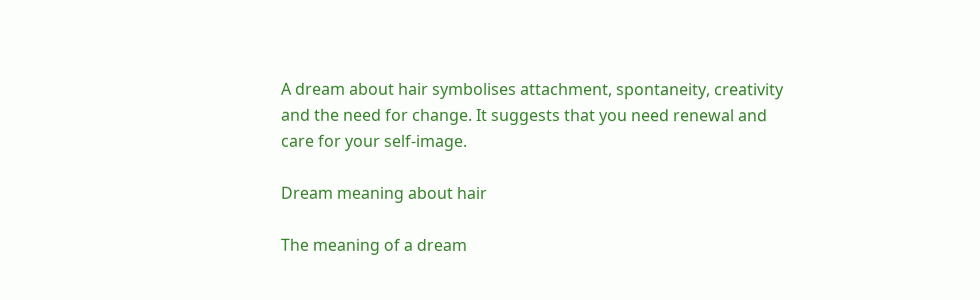A dream about hair symbolises attachment, spontaneity, creativity and the need for change. It suggests that you need renewal and care for your self-image.

Dream meaning about hair

The meaning of a dream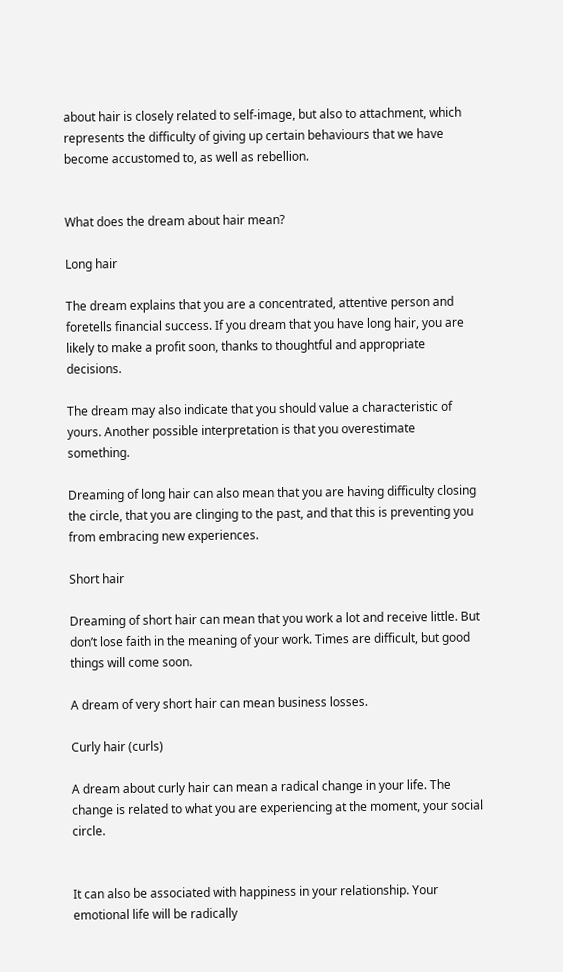about hair is closely related to self-image, but also to attachment, which represents the difficulty of giving up certain behaviours that we have become accustomed to, as well as rebellion.


What does the dream about hair mean?

Long hair

The dream explains that you are a concentrated, attentive person and foretells financial success. If you dream that you have long hair, you are likely to make a profit soon, thanks to thoughtful and appropriate decisions.

The dream may also indicate that you should value a characteristic of yours. Another possible interpretation is that you overestimate something.

Dreaming of long hair can also mean that you are having difficulty closing the circle, that you are clinging to the past, and that this is preventing you from embracing new experiences.

Short hair

Dreaming of short hair can mean that you work a lot and receive little. But don’t lose faith in the meaning of your work. Times are difficult, but good things will come soon.

A dream of very short hair can mean business losses.

Curly hair (curls)

A dream about curly hair can mean a radical change in your life. The change is related to what you are experiencing at the moment, your social circle.


It can also be associated with happiness in your relationship. Your emotional life will be radically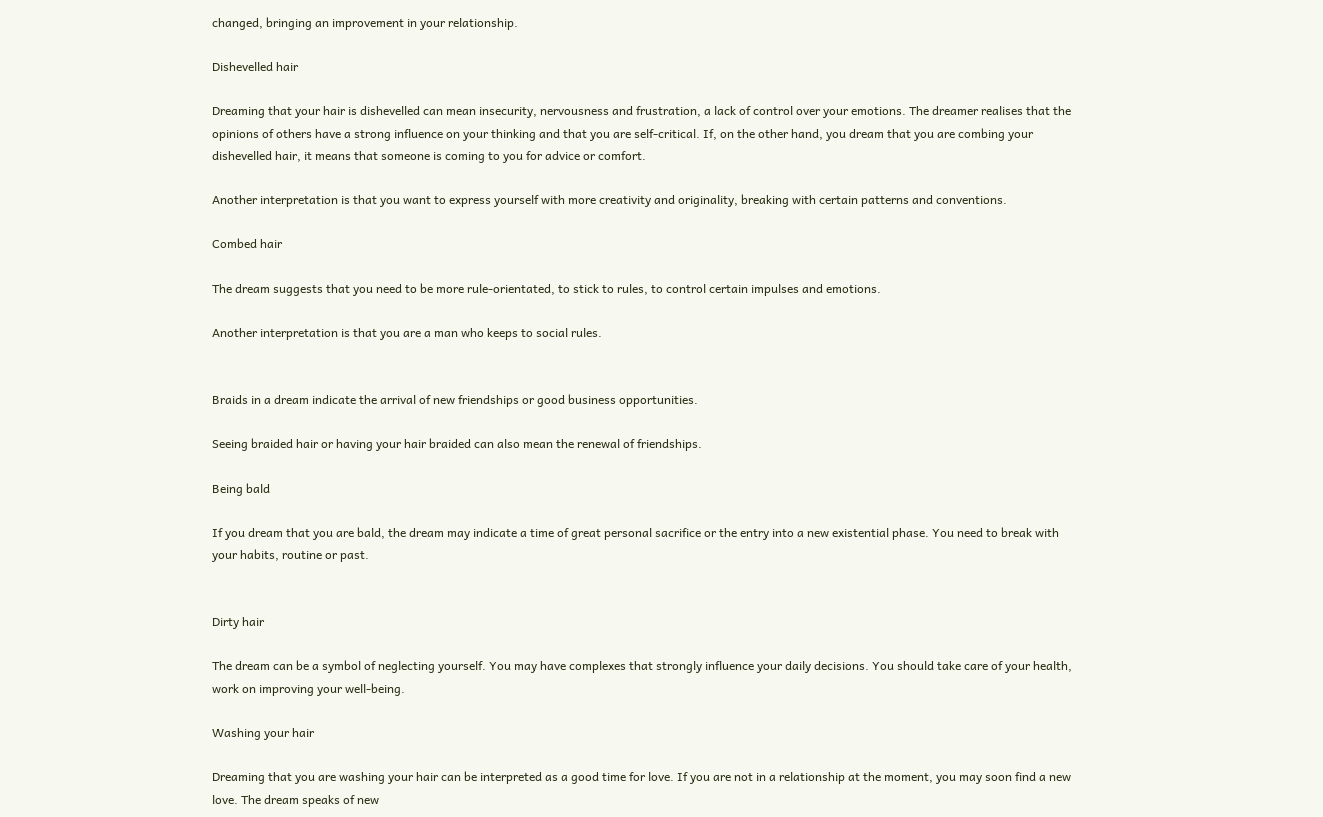changed, bringing an improvement in your relationship.

Dishevelled hair

Dreaming that your hair is dishevelled can mean insecurity, nervousness and frustration, a lack of control over your emotions. The dreamer realises that the opinions of others have a strong influence on your thinking and that you are self-critical. If, on the other hand, you dream that you are combing your dishevelled hair, it means that someone is coming to you for advice or comfort.

Another interpretation is that you want to express yourself with more creativity and originality, breaking with certain patterns and conventions.

Combed hair

The dream suggests that you need to be more rule-orientated, to stick to rules, to control certain impulses and emotions.

Another interpretation is that you are a man who keeps to social rules.


Braids in a dream indicate the arrival of new friendships or good business opportunities.

Seeing braided hair or having your hair braided can also mean the renewal of friendships.

Being bald

If you dream that you are bald, the dream may indicate a time of great personal sacrifice or the entry into a new existential phase. You need to break with your habits, routine or past.


Dirty hair

The dream can be a symbol of neglecting yourself. You may have complexes that strongly influence your daily decisions. You should take care of your health, work on improving your well-being.

Washing your hair

Dreaming that you are washing your hair can be interpreted as a good time for love. If you are not in a relationship at the moment, you may soon find a new love. The dream speaks of new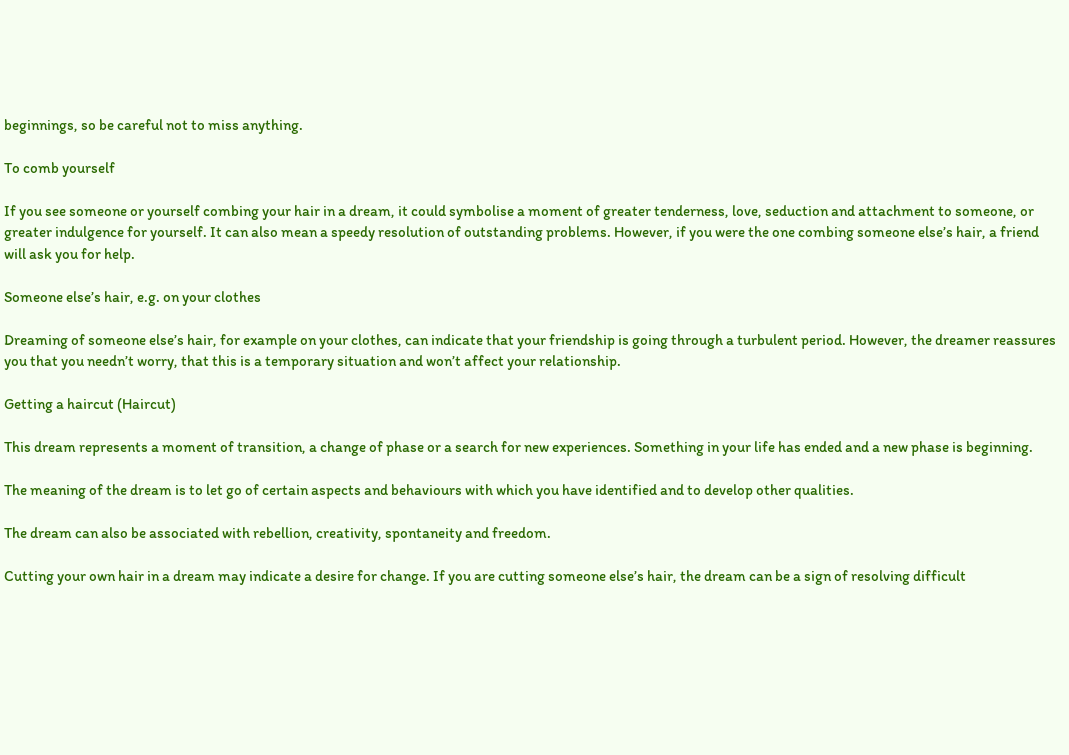beginnings, so be careful not to miss anything.

To comb yourself

If you see someone or yourself combing your hair in a dream, it could symbolise a moment of greater tenderness, love, seduction and attachment to someone, or greater indulgence for yourself. It can also mean a speedy resolution of outstanding problems. However, if you were the one combing someone else’s hair, a friend will ask you for help.

Someone else’s hair, e.g. on your clothes

Dreaming of someone else’s hair, for example on your clothes, can indicate that your friendship is going through a turbulent period. However, the dreamer reassures you that you needn’t worry, that this is a temporary situation and won’t affect your relationship.

Getting a haircut (Haircut)

This dream represents a moment of transition, a change of phase or a search for new experiences. Something in your life has ended and a new phase is beginning.

The meaning of the dream is to let go of certain aspects and behaviours with which you have identified and to develop other qualities.

The dream can also be associated with rebellion, creativity, spontaneity and freedom.

Cutting your own hair in a dream may indicate a desire for change. If you are cutting someone else’s hair, the dream can be a sign of resolving difficult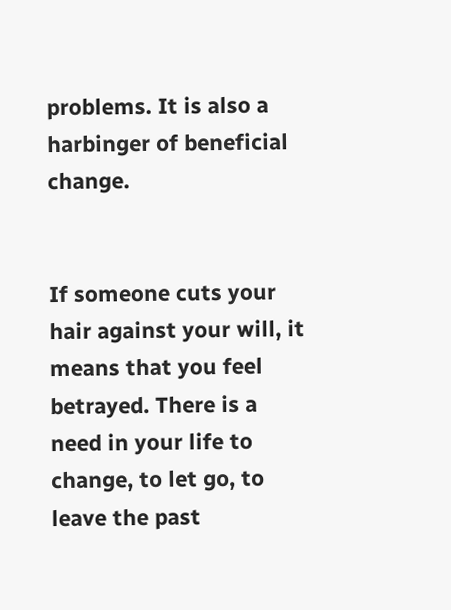problems. It is also a harbinger of beneficial change.


If someone cuts your hair against your will, it means that you feel betrayed. There is a need in your life to change, to let go, to leave the past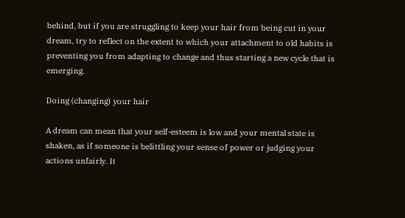behind, but if you are struggling to keep your hair from being cut in your dream, try to reflect on the extent to which your attachment to old habits is preventing you from adapting to change and thus starting a new cycle that is emerging.

Doing (changing) your hair

A dream can mean that your self-esteem is low and your mental state is shaken, as if someone is belittling your sense of power or judging your actions unfairly. It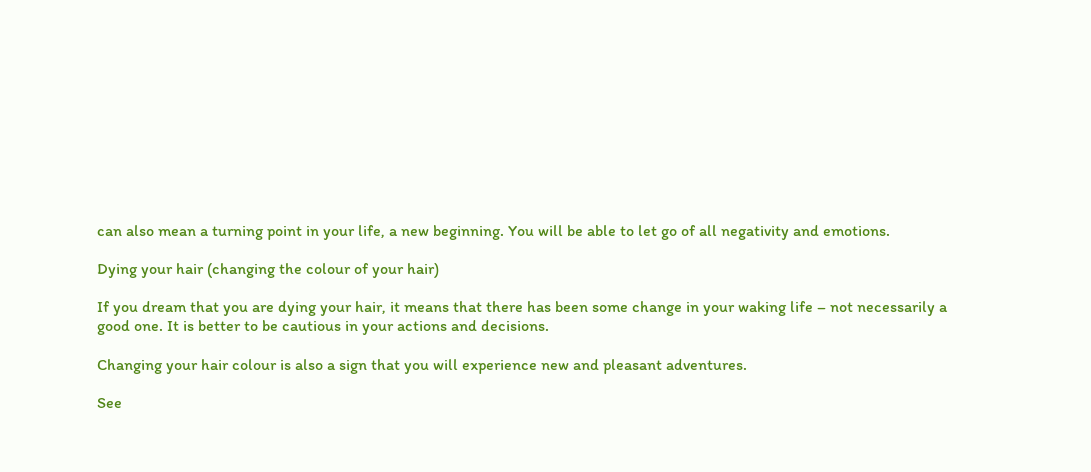can also mean a turning point in your life, a new beginning. You will be able to let go of all negativity and emotions.

Dying your hair (changing the colour of your hair)

If you dream that you are dying your hair, it means that there has been some change in your waking life – not necessarily a good one. It is better to be cautious in your actions and decisions.

Changing your hair colour is also a sign that you will experience new and pleasant adventures.

See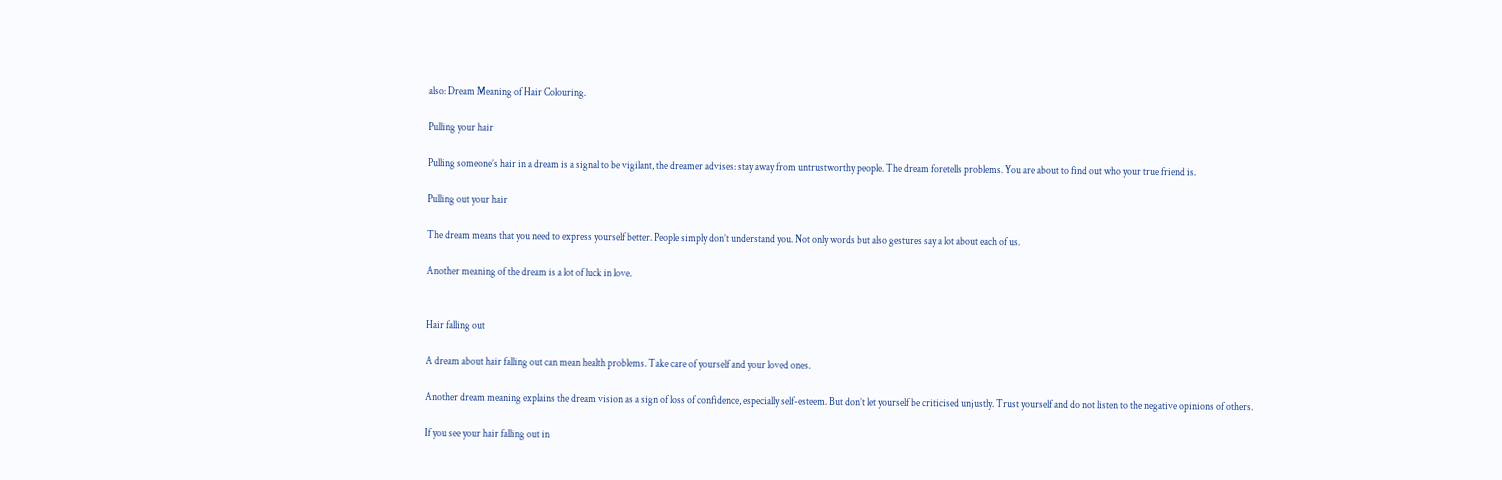also: Dream Meaning of Hair Colouring.

Pulling your hair

Pulling someone’s hair in a dream is a signal to be vigilant, the dreamer advises: stay away from untrustworthy people. The dream foretells problems. You are about to find out who your true friend is.

Pulling out your hair

The dream means that you need to express yourself better. People simply don’t understand you. Not only words but also gestures say a lot about each of us.

Another meaning of the dream is a lot of luck in love.


Hair falling out

A dream about hair falling out can mean health problems. Take care of yourself and your loved ones.

Another dream meaning explains the dream vision as a sign of loss of confidence, especially self-esteem. But don’t let yourself be criticised unjustly. Trust yourself and do not listen to the negative opinions of others.

If you see your hair falling out in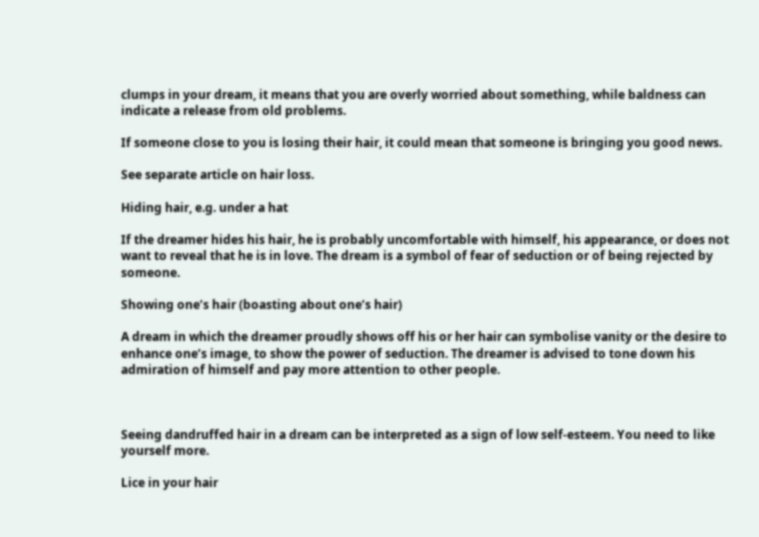clumps in your dream, it means that you are overly worried about something, while baldness can indicate a release from old problems.

If someone close to you is losing their hair, it could mean that someone is bringing you good news.

See separate article on hair loss.

Hiding hair, e.g. under a hat

If the dreamer hides his hair, he is probably uncomfortable with himself, his appearance, or does not want to reveal that he is in love. The dream is a symbol of fear of seduction or of being rejected by someone.

Showing one’s hair (boasting about one’s hair)

A dream in which the dreamer proudly shows off his or her hair can symbolise vanity or the desire to enhance one’s image, to show the power of seduction. The dreamer is advised to tone down his admiration of himself and pay more attention to other people.



Seeing dandruffed hair in a dream can be interpreted as a sign of low self-esteem. You need to like yourself more.

Lice in your hair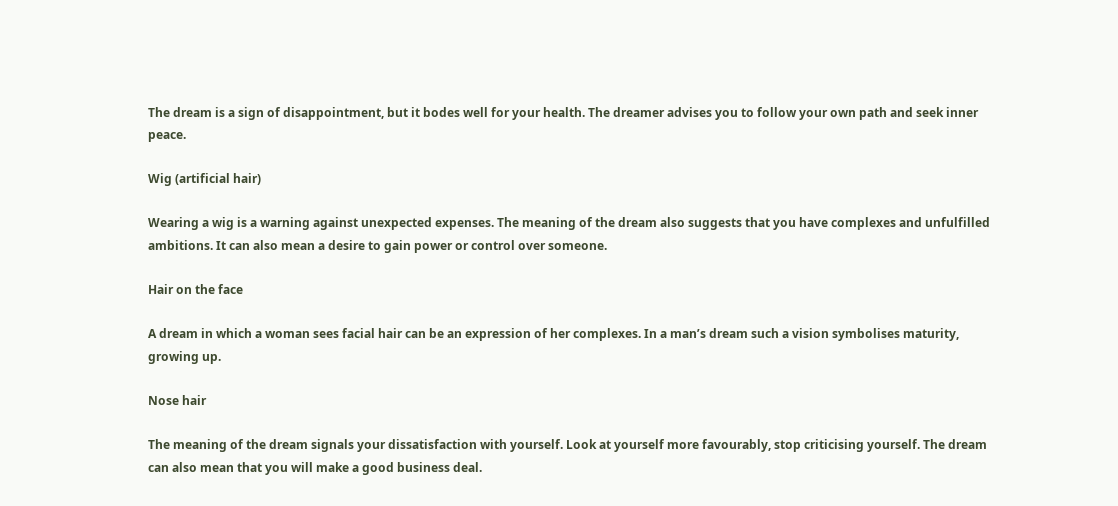The dream is a sign of disappointment, but it bodes well for your health. The dreamer advises you to follow your own path and seek inner peace.

Wig (artificial hair)

Wearing a wig is a warning against unexpected expenses. The meaning of the dream also suggests that you have complexes and unfulfilled ambitions. It can also mean a desire to gain power or control over someone.

Hair on the face

A dream in which a woman sees facial hair can be an expression of her complexes. In a man’s dream such a vision symbolises maturity, growing up.

Nose hair

The meaning of the dream signals your dissatisfaction with yourself. Look at yourself more favourably, stop criticising yourself. The dream can also mean that you will make a good business deal.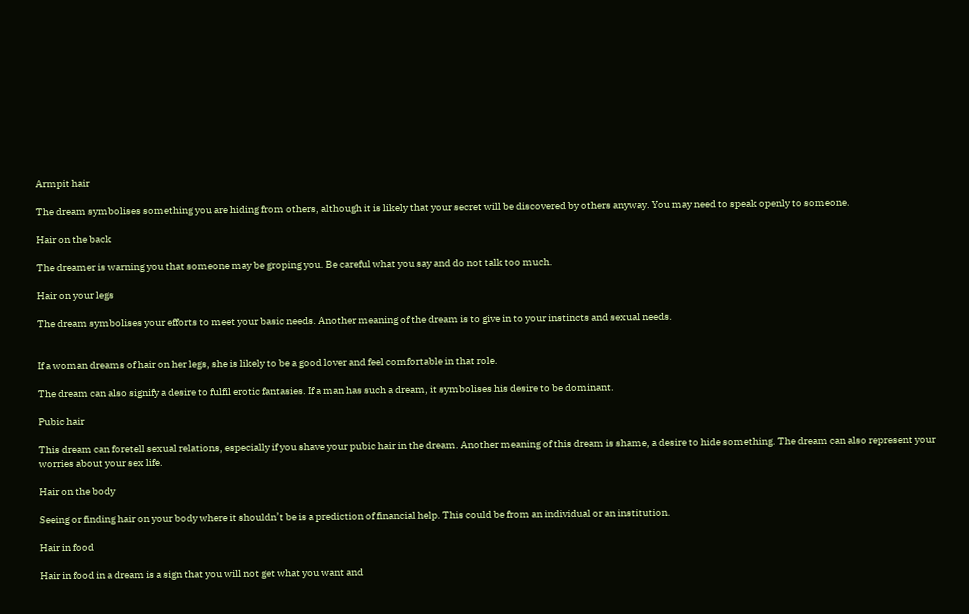Armpit hair

The dream symbolises something you are hiding from others, although it is likely that your secret will be discovered by others anyway. You may need to speak openly to someone.

Hair on the back

The dreamer is warning you that someone may be groping you. Be careful what you say and do not talk too much.

Hair on your legs

The dream symbolises your efforts to meet your basic needs. Another meaning of the dream is to give in to your instincts and sexual needs.


If a woman dreams of hair on her legs, she is likely to be a good lover and feel comfortable in that role.

The dream can also signify a desire to fulfil erotic fantasies. If a man has such a dream, it symbolises his desire to be dominant.

Pubic hair

This dream can foretell sexual relations, especially if you shave your pubic hair in the dream. Another meaning of this dream is shame, a desire to hide something. The dream can also represent your worries about your sex life.

Hair on the body

Seeing or finding hair on your body where it shouldn’t be is a prediction of financial help. This could be from an individual or an institution.

Hair in food

Hair in food in a dream is a sign that you will not get what you want and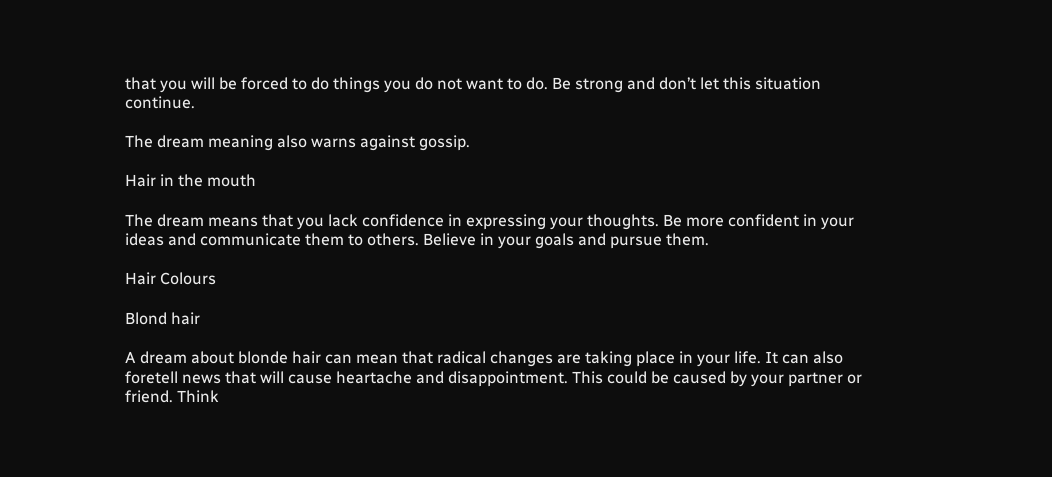that you will be forced to do things you do not want to do. Be strong and don’t let this situation continue.

The dream meaning also warns against gossip.

Hair in the mouth

The dream means that you lack confidence in expressing your thoughts. Be more confident in your ideas and communicate them to others. Believe in your goals and pursue them.

Hair Colours

Blond hair

A dream about blonde hair can mean that radical changes are taking place in your life. It can also foretell news that will cause heartache and disappointment. This could be caused by your partner or friend. Think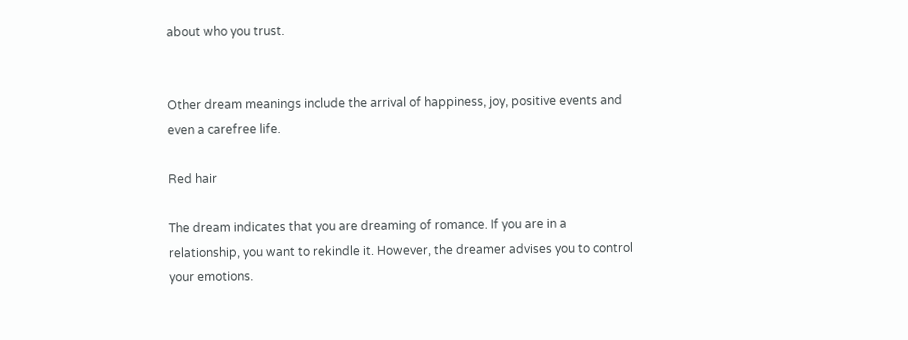about who you trust.


Other dream meanings include the arrival of happiness, joy, positive events and even a carefree life.

Red hair

The dream indicates that you are dreaming of romance. If you are in a relationship, you want to rekindle it. However, the dreamer advises you to control your emotions.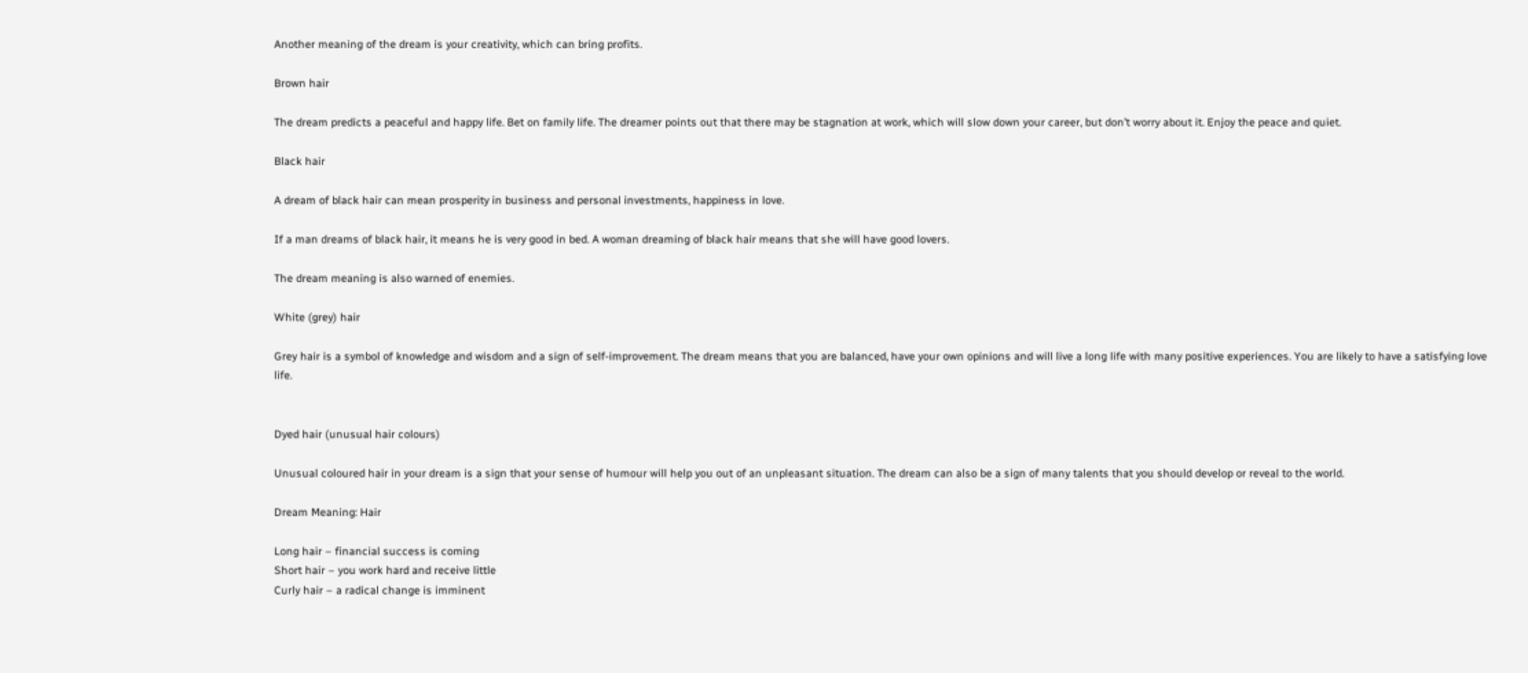Another meaning of the dream is your creativity, which can bring profits.

Brown hair

The dream predicts a peaceful and happy life. Bet on family life. The dreamer points out that there may be stagnation at work, which will slow down your career, but don’t worry about it. Enjoy the peace and quiet.

Black hair

A dream of black hair can mean prosperity in business and personal investments, happiness in love.

If a man dreams of black hair, it means he is very good in bed. A woman dreaming of black hair means that she will have good lovers.

The dream meaning is also warned of enemies.

White (grey) hair

Grey hair is a symbol of knowledge and wisdom and a sign of self-improvement. The dream means that you are balanced, have your own opinions and will live a long life with many positive experiences. You are likely to have a satisfying love life.


Dyed hair (unusual hair colours)

Unusual coloured hair in your dream is a sign that your sense of humour will help you out of an unpleasant situation. The dream can also be a sign of many talents that you should develop or reveal to the world.

Dream Meaning: Hair

Long hair – financial success is coming
Short hair – you work hard and receive little
Curly hair – a radical change is imminent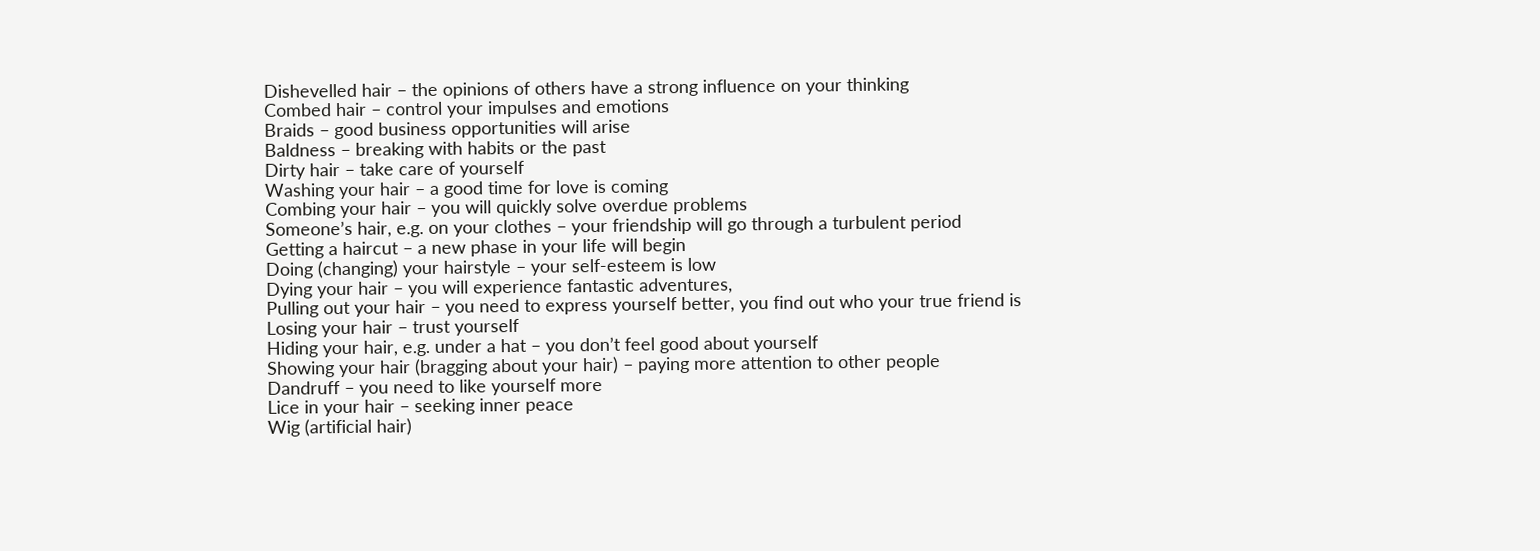Dishevelled hair – the opinions of others have a strong influence on your thinking
Combed hair – control your impulses and emotions
Braids – good business opportunities will arise
Baldness – breaking with habits or the past
Dirty hair – take care of yourself
Washing your hair – a good time for love is coming
Combing your hair – you will quickly solve overdue problems
Someone’s hair, e.g. on your clothes – your friendship will go through a turbulent period
Getting a haircut – a new phase in your life will begin
Doing (changing) your hairstyle – your self-esteem is low
Dying your hair – you will experience fantastic adventures,
Pulling out your hair – you need to express yourself better, you find out who your true friend is
Losing your hair – trust yourself
Hiding your hair, e.g. under a hat – you don’t feel good about yourself
Showing your hair (bragging about your hair) – paying more attention to other people
Dandruff – you need to like yourself more
Lice in your hair – seeking inner peace
Wig (artificial hair)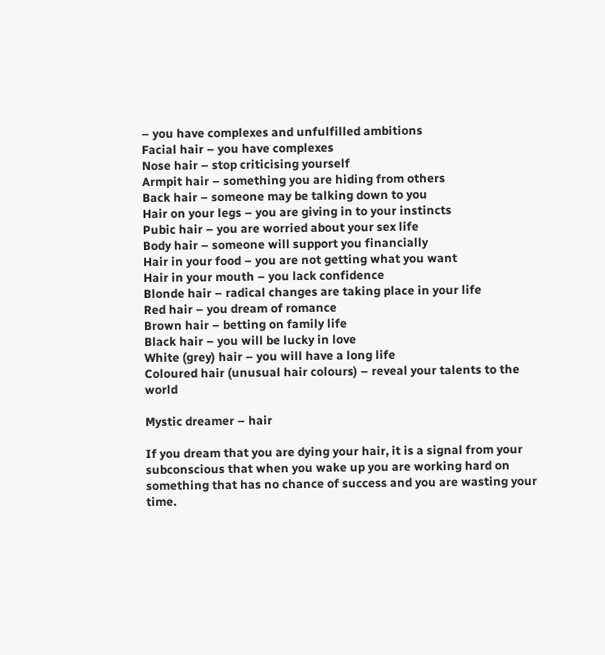– you have complexes and unfulfilled ambitions
Facial hair – you have complexes
Nose hair – stop criticising yourself
Armpit hair – something you are hiding from others
Back hair – someone may be talking down to you
Hair on your legs – you are giving in to your instincts
Pubic hair – you are worried about your sex life
Body hair – someone will support you financially
Hair in your food – you are not getting what you want
Hair in your mouth – you lack confidence
Blonde hair – radical changes are taking place in your life
Red hair – you dream of romance
Brown hair – betting on family life
Black hair – you will be lucky in love
White (grey) hair – you will have a long life
Coloured hair (unusual hair colours) – reveal your talents to the world

Mystic dreamer – hair

If you dream that you are dying your hair, it is a signal from your subconscious that when you wake up you are working hard on something that has no chance of success and you are wasting your time.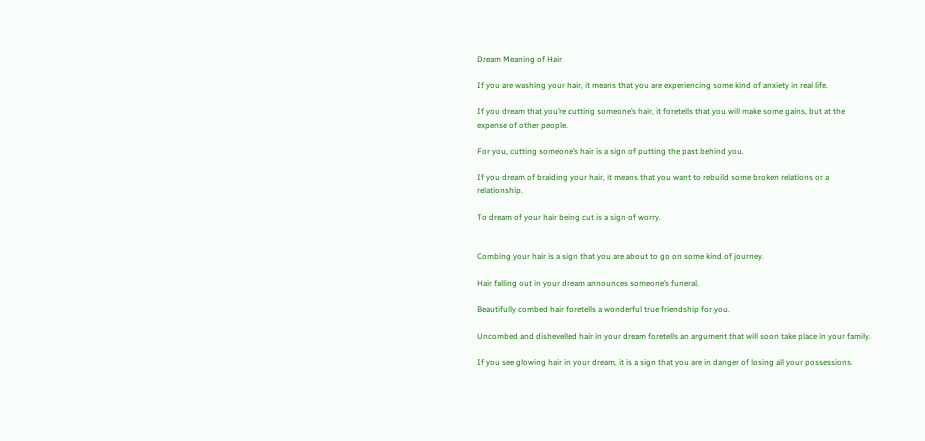Dream Meaning of Hair

If you are washing your hair, it means that you are experiencing some kind of anxiety in real life.

If you dream that you’re cutting someone’s hair, it foretells that you will make some gains, but at the expense of other people.

For you, cutting someone’s hair is a sign of putting the past behind you.

If you dream of braiding your hair, it means that you want to rebuild some broken relations or a relationship.

To dream of your hair being cut is a sign of worry.


Combing your hair is a sign that you are about to go on some kind of journey.

Hair falling out in your dream announces someone’s funeral.

Beautifully combed hair foretells a wonderful true friendship for you.

Uncombed and dishevelled hair in your dream foretells an argument that will soon take place in your family.

If you see glowing hair in your dream, it is a sign that you are in danger of losing all your possessions.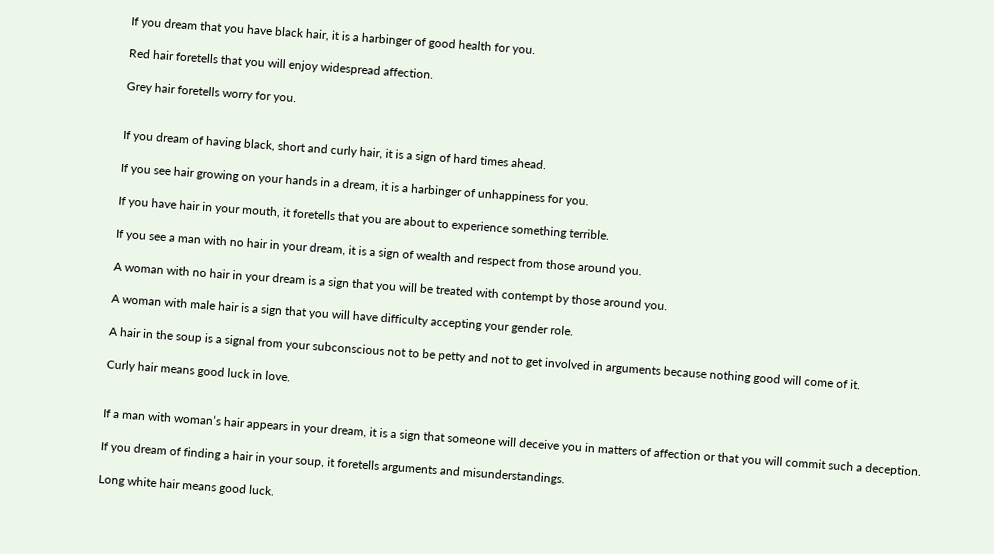If you dream that you have black hair, it is a harbinger of good health for you.

Red hair foretells that you will enjoy widespread affection.

Grey hair foretells worry for you.


If you dream of having black, short and curly hair, it is a sign of hard times ahead.

If you see hair growing on your hands in a dream, it is a harbinger of unhappiness for you.

If you have hair in your mouth, it foretells that you are about to experience something terrible.

If you see a man with no hair in your dream, it is a sign of wealth and respect from those around you.

A woman with no hair in your dream is a sign that you will be treated with contempt by those around you.

A woman with male hair is a sign that you will have difficulty accepting your gender role.

A hair in the soup is a signal from your subconscious not to be petty and not to get involved in arguments because nothing good will come of it.

Curly hair means good luck in love.


If a man with woman’s hair appears in your dream, it is a sign that someone will deceive you in matters of affection or that you will commit such a deception.

If you dream of finding a hair in your soup, it foretells arguments and misunderstandings.

Long white hair means good luck.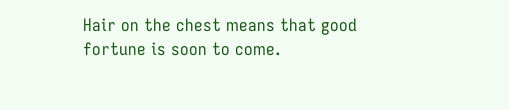Hair on the chest means that good fortune is soon to come.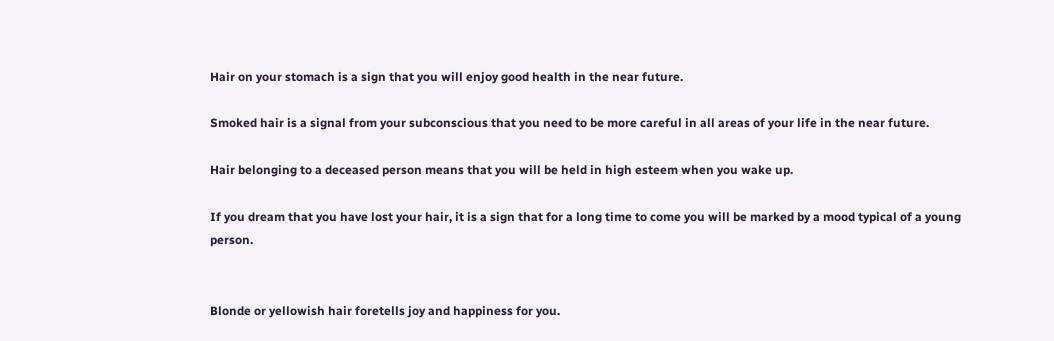Hair on your stomach is a sign that you will enjoy good health in the near future.

Smoked hair is a signal from your subconscious that you need to be more careful in all areas of your life in the near future.

Hair belonging to a deceased person means that you will be held in high esteem when you wake up.

If you dream that you have lost your hair, it is a sign that for a long time to come you will be marked by a mood typical of a young person.


Blonde or yellowish hair foretells joy and happiness for you.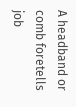A headband or comb foretells job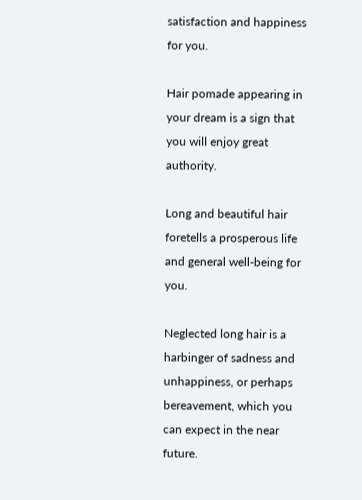satisfaction and happiness for you.

Hair pomade appearing in your dream is a sign that you will enjoy great authority.

Long and beautiful hair foretells a prosperous life and general well-being for you.

Neglected long hair is a harbinger of sadness and unhappiness, or perhaps bereavement, which you can expect in the near future.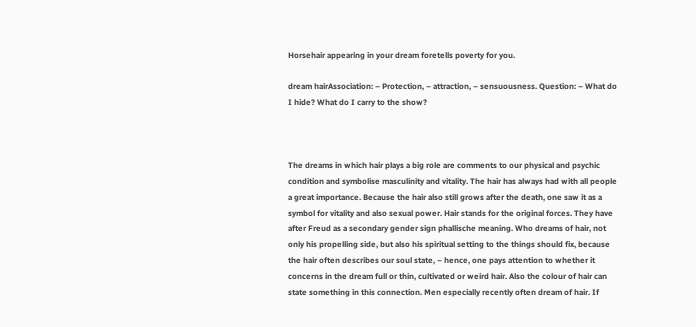Horsehair appearing in your dream foretells poverty for you.

dream hairAssociation: – Protection, – attraction, – sensuousness. Question: – What do I hide? What do I carry to the show?



The dreams in which hair plays a big role are comments to our physical and psychic condition and symbolise masculinity and vitality. The hair has always had with all people a great importance. Because the hair also still grows after the death, one saw it as a symbol for vitality and also sexual power. Hair stands for the original forces. They have after Freud as a secondary gender sign phallische meaning. Who dreams of hair, not only his propelling side, but also his spiritual setting to the things should fix, because the hair often describes our soul state, – hence, one pays attention to whether it concerns in the dream full or thin, cultivated or weird hair. Also the colour of hair can state something in this connection. Men especially recently often dream of hair. If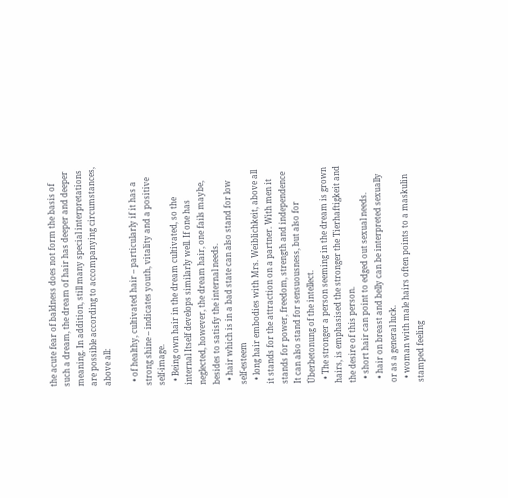the acute fear of baldness does not form the basis of such a dream, the dream of hair has deeper and deeper meaning. In addition, still many special interpretations are possible according to accompanying circumstances, above all:

  • of healthy, cultivated hair – particularly if it has a strong shine – indicates youth, vitality and a positive self-image.
  • Being own hair in the dream cultivated, so the internal Itself develops similarly well. If one has neglected, however, the dream hair, one fails maybe, besides to satisfy the internal needs.
  • hair which is in a bad state can also stand for low self-esteem
  • long hair embodies with Mrs. Weiblichkeit, above all it stands for the attraction on a partner. With men it stands for power, freedom, strength and independence It can also stand for sensuousness, but also for Überbetonung of the intellect.
  • The stronger a person seeming in the dream is grown hairs, is emphasised the stronger the Tierhaftigkeit and the desire of this person.
  • short hair can point to edged out sexual needs.
  • hair on breast and belly can be interpreted sexually or as a general luck.
  • woman with male hairs often points to a maskulin stamped feeling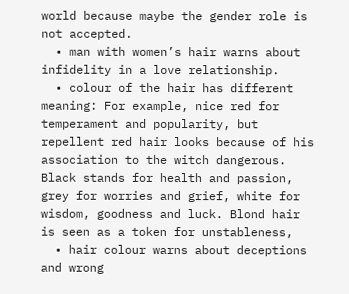world because maybe the gender role is not accepted.
  • man with women’s hair warns about infidelity in a love relationship.
  • colour of the hair has different meaning: For example, nice red for temperament and popularity, but repellent red hair looks because of his association to the witch dangerous. Black stands for health and passion, grey for worries and grief, white for wisdom, goodness and luck. Blond hair is seen as a token for unstableness,
  • hair colour warns about deceptions and wrong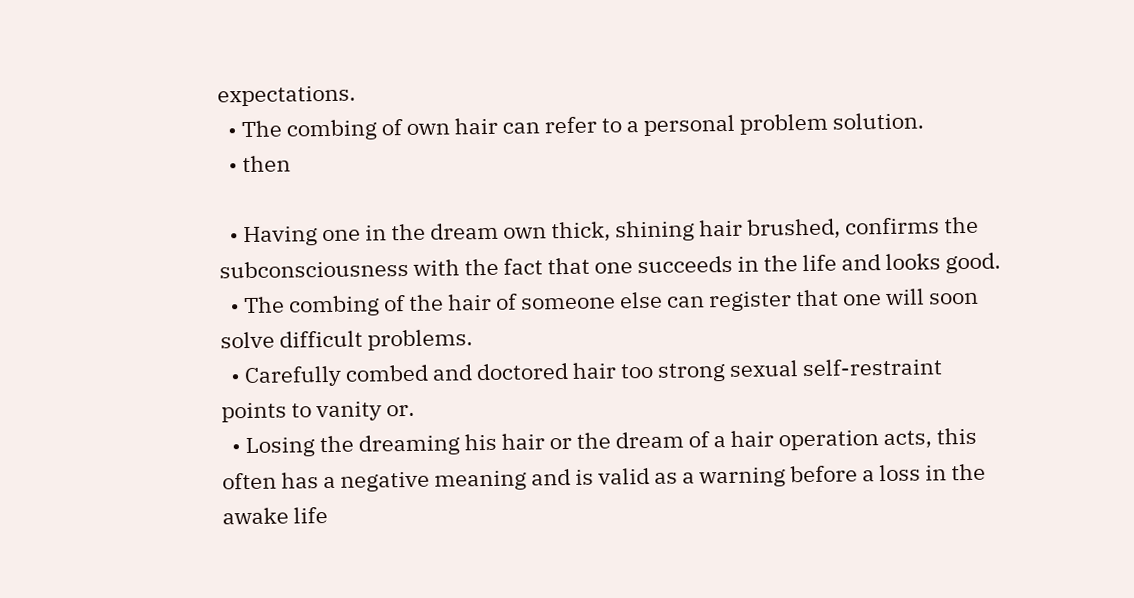expectations.
  • The combing of own hair can refer to a personal problem solution.
  • then

  • Having one in the dream own thick, shining hair brushed, confirms the subconsciousness with the fact that one succeeds in the life and looks good.
  • The combing of the hair of someone else can register that one will soon solve difficult problems.
  • Carefully combed and doctored hair too strong sexual self-restraint points to vanity or.
  • Losing the dreaming his hair or the dream of a hair operation acts, this often has a negative meaning and is valid as a warning before a loss in the awake life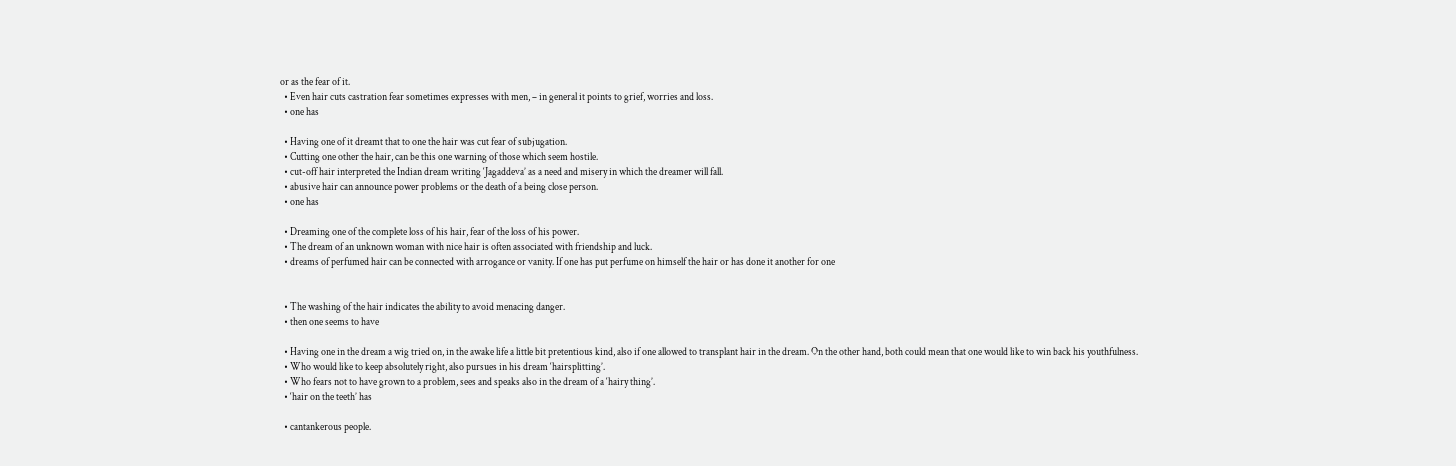or as the fear of it.
  • Even hair cuts castration fear sometimes expresses with men, – in general it points to grief, worries and loss.
  • one has

  • Having one of it dreamt that to one the hair was cut fear of subjugation.
  • Cutting one other the hair, can be this one warning of those which seem hostile.
  • cut-off hair interpreted the Indian dream writing ‘Jagaddeva’ as a need and misery in which the dreamer will fall.
  • abusive hair can announce power problems or the death of a being close person.
  • one has

  • Dreaming one of the complete loss of his hair, fear of the loss of his power.
  • The dream of an unknown woman with nice hair is often associated with friendship and luck.
  • dreams of perfumed hair can be connected with arrogance or vanity. If one has put perfume on himself the hair or has done it another for one


  • The washing of the hair indicates the ability to avoid menacing danger.
  • then one seems to have

  • Having one in the dream a wig tried on, in the awake life a little bit pretentious kind, also if one allowed to transplant hair in the dream. On the other hand, both could mean that one would like to win back his youthfulness.
  • Who would like to keep absolutely right, also pursues in his dream ‘hairsplitting’.
  • Who fears not to have grown to a problem, sees and speaks also in the dream of a ‘hairy thing’.
  • ‘hair on the teeth’ has

  • cantankerous people.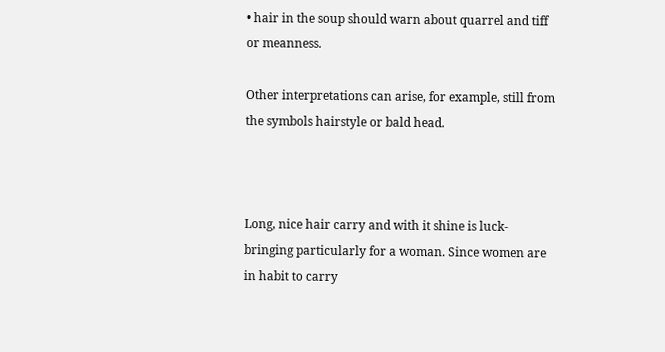• hair in the soup should warn about quarrel and tiff or meanness.

Other interpretations can arise, for example, still from the symbols hairstyle or bald head.



Long, nice hair carry and with it shine is luck-bringing particularly for a woman. Since women are in habit to carry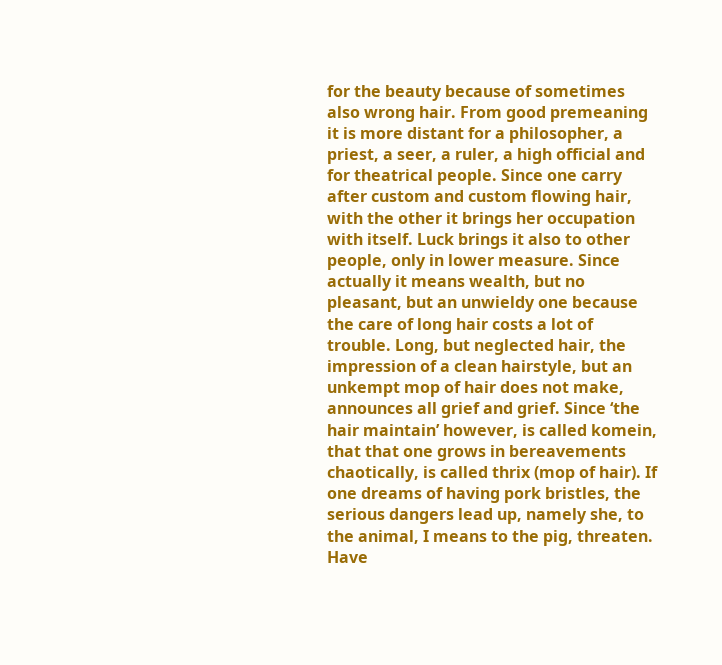for the beauty because of sometimes also wrong hair. From good premeaning it is more distant for a philosopher, a priest, a seer, a ruler, a high official and for theatrical people. Since one carry after custom and custom flowing hair, with the other it brings her occupation with itself. Luck brings it also to other people, only in lower measure. Since actually it means wealth, but no pleasant, but an unwieldy one because the care of long hair costs a lot of trouble. Long, but neglected hair, the impression of a clean hairstyle, but an unkempt mop of hair does not make, announces all grief and grief. Since ‘the hair maintain’ however, is called komein, that that one grows in bereavements chaotically, is called thrix (mop of hair). If one dreams of having pork bristles, the serious dangers lead up, namely she, to the animal, I means to the pig, threaten. Have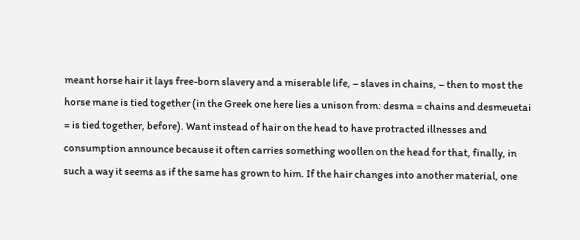meant horse hair it lays free-born slavery and a miserable life, – slaves in chains, – then to most the horse mane is tied together (in the Greek one here lies a unison from: desma = chains and desmeuetai = is tied together, before). Want instead of hair on the head to have protracted illnesses and consumption announce because it often carries something woollen on the head for that, finally, in such a way it seems as if the same has grown to him. If the hair changes into another material, one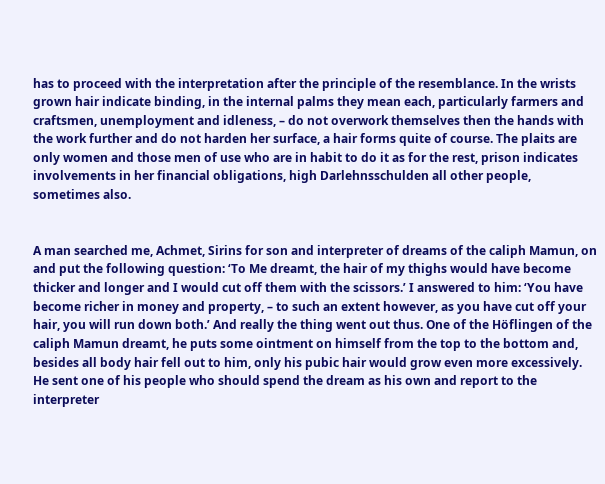has to proceed with the interpretation after the principle of the resemblance. In the wrists grown hair indicate binding, in the internal palms they mean each, particularly farmers and craftsmen, unemployment and idleness, – do not overwork themselves then the hands with the work further and do not harden her surface, a hair forms quite of course. The plaits are only women and those men of use who are in habit to do it as for the rest, prison indicates involvements in her financial obligations, high Darlehnsschulden all other people, sometimes also.


A man searched me, Achmet, Sirins for son and interpreter of dreams of the caliph Mamun, on and put the following question: ‘To Me dreamt, the hair of my thighs would have become thicker and longer and I would cut off them with the scissors.’ I answered to him: ‘You have become richer in money and property, – to such an extent however, as you have cut off your hair, you will run down both.’ And really the thing went out thus. One of the Höflingen of the caliph Mamun dreamt, he puts some ointment on himself from the top to the bottom and, besides all body hair fell out to him, only his pubic hair would grow even more excessively. He sent one of his people who should spend the dream as his own and report to the interpreter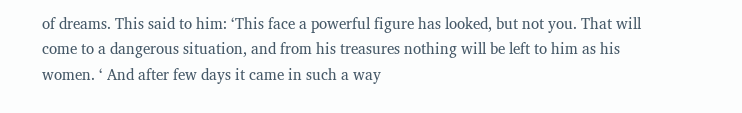of dreams. This said to him: ‘This face a powerful figure has looked, but not you. That will come to a dangerous situation, and from his treasures nothing will be left to him as his women. ‘ And after few days it came in such a way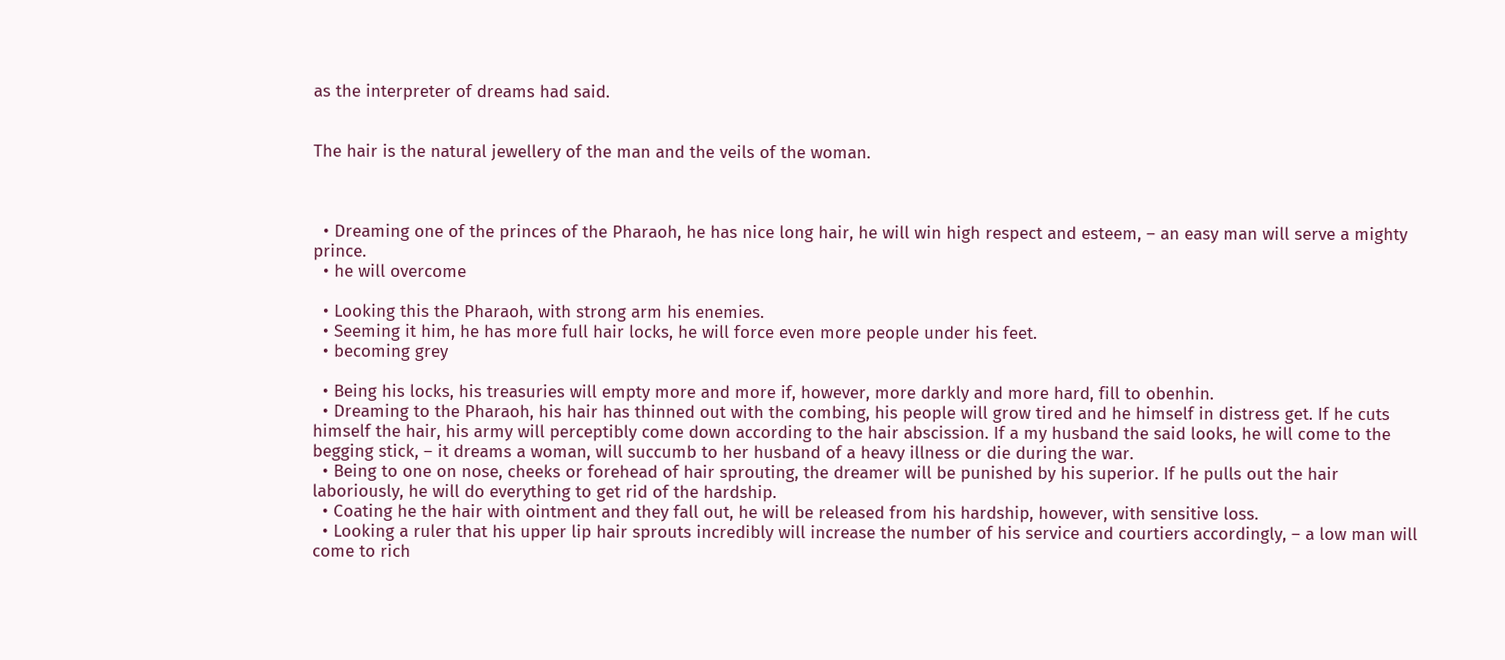as the interpreter of dreams had said.


The hair is the natural jewellery of the man and the veils of the woman.



  • Dreaming one of the princes of the Pharaoh, he has nice long hair, he will win high respect and esteem, – an easy man will serve a mighty prince.
  • he will overcome

  • Looking this the Pharaoh, with strong arm his enemies.
  • Seeming it him, he has more full hair locks, he will force even more people under his feet.
  • becoming grey

  • Being his locks, his treasuries will empty more and more if, however, more darkly and more hard, fill to obenhin.
  • Dreaming to the Pharaoh, his hair has thinned out with the combing, his people will grow tired and he himself in distress get. If he cuts himself the hair, his army will perceptibly come down according to the hair abscission. If a my husband the said looks, he will come to the begging stick, – it dreams a woman, will succumb to her husband of a heavy illness or die during the war.
  • Being to one on nose, cheeks or forehead of hair sprouting, the dreamer will be punished by his superior. If he pulls out the hair laboriously, he will do everything to get rid of the hardship.
  • Coating he the hair with ointment and they fall out, he will be released from his hardship, however, with sensitive loss.
  • Looking a ruler that his upper lip hair sprouts incredibly will increase the number of his service and courtiers accordingly, – a low man will come to rich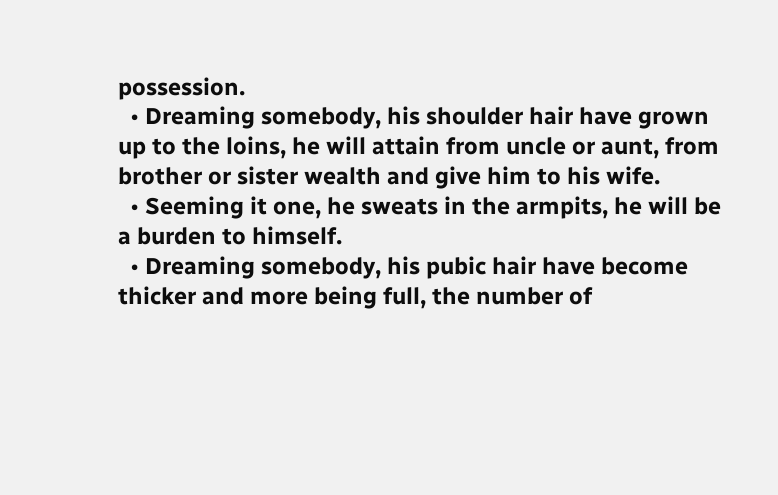possession.
  • Dreaming somebody, his shoulder hair have grown up to the loins, he will attain from uncle or aunt, from brother or sister wealth and give him to his wife.
  • Seeming it one, he sweats in the armpits, he will be a burden to himself.
  • Dreaming somebody, his pubic hair have become thicker and more being full, the number of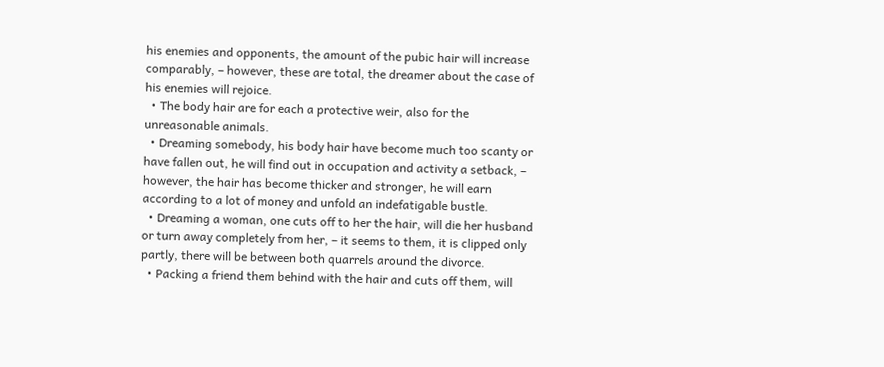his enemies and opponents, the amount of the pubic hair will increase comparably, – however, these are total, the dreamer about the case of his enemies will rejoice.
  • The body hair are for each a protective weir, also for the unreasonable animals.
  • Dreaming somebody, his body hair have become much too scanty or have fallen out, he will find out in occupation and activity a setback, – however, the hair has become thicker and stronger, he will earn according to a lot of money and unfold an indefatigable bustle.
  • Dreaming a woman, one cuts off to her the hair, will die her husband or turn away completely from her, – it seems to them, it is clipped only partly, there will be between both quarrels around the divorce.
  • Packing a friend them behind with the hair and cuts off them, will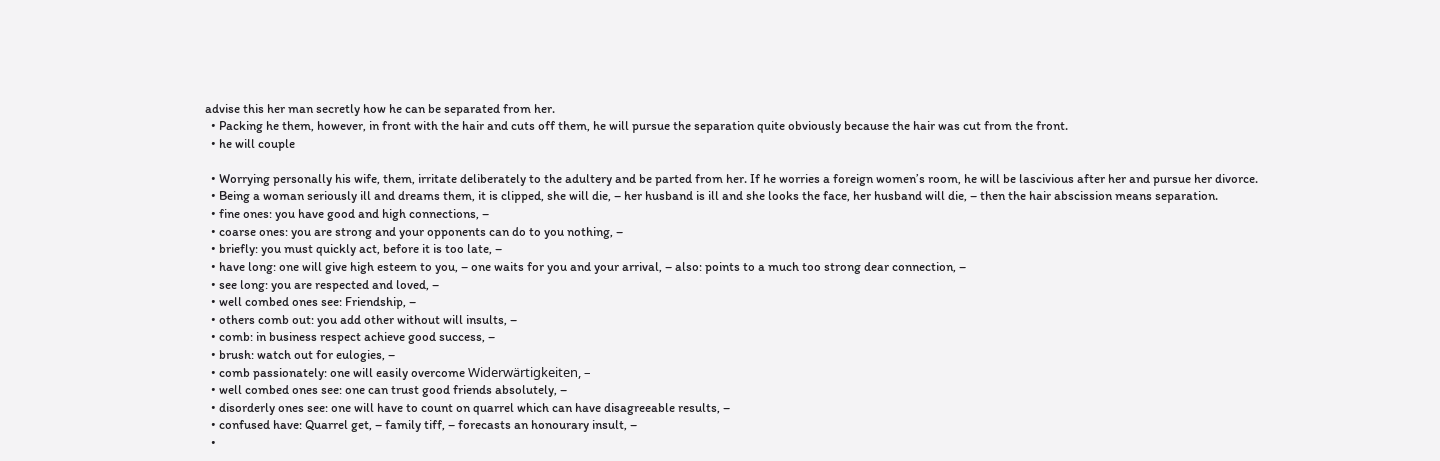advise this her man secretly how he can be separated from her.
  • Packing he them, however, in front with the hair and cuts off them, he will pursue the separation quite obviously because the hair was cut from the front.
  • he will couple

  • Worrying personally his wife, them, irritate deliberately to the adultery and be parted from her. If he worries a foreign women’s room, he will be lascivious after her and pursue her divorce.
  • Being a woman seriously ill and dreams them, it is clipped, she will die, – her husband is ill and she looks the face, her husband will die, – then the hair abscission means separation.
  • fine ones: you have good and high connections, –
  • coarse ones: you are strong and your opponents can do to you nothing, –
  • briefly: you must quickly act, before it is too late, –
  • have long: one will give high esteem to you, – one waits for you and your arrival, – also: points to a much too strong dear connection, –
  • see long: you are respected and loved, –
  • well combed ones see: Friendship, –
  • others comb out: you add other without will insults, –
  • comb: in business respect achieve good success, –
  • brush: watch out for eulogies, –
  • comb passionately: one will easily overcome Widerwärtigkeiten, –
  • well combed ones see: one can trust good friends absolutely, –
  • disorderly ones see: one will have to count on quarrel which can have disagreeable results, –
  • confused have: Quarrel get, – family tiff, – forecasts an honourary insult, –
  •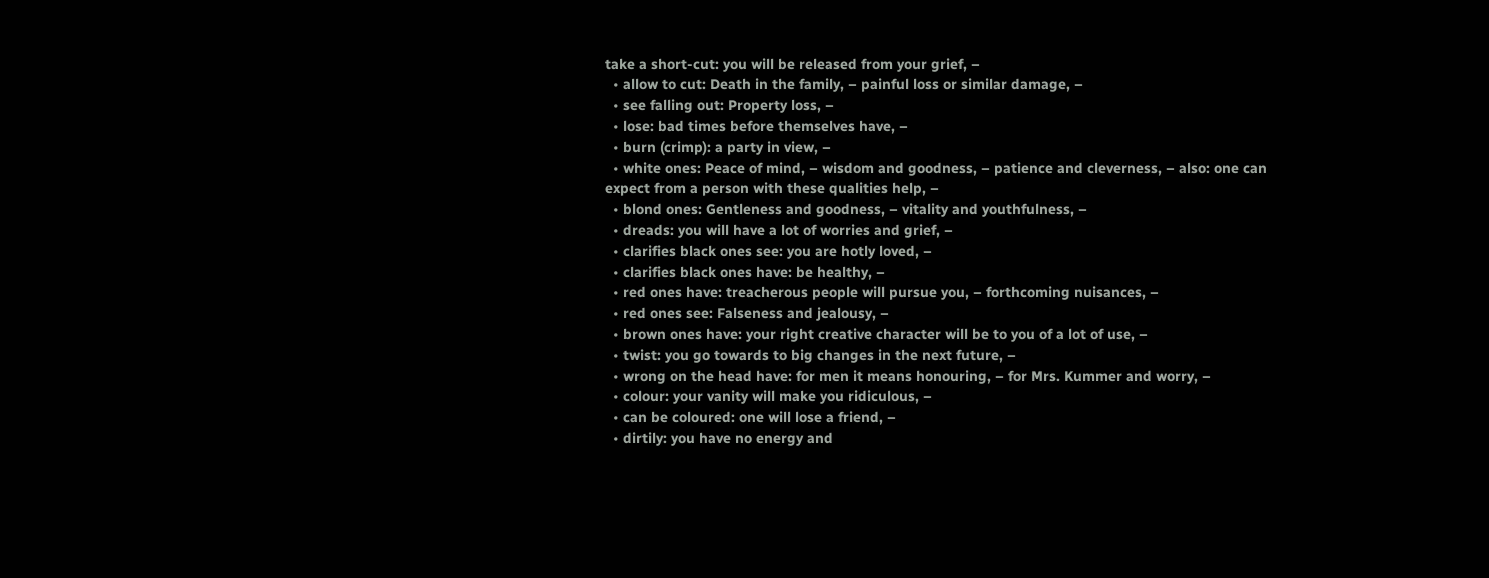take a short-cut: you will be released from your grief, –
  • allow to cut: Death in the family, – painful loss or similar damage, –
  • see falling out: Property loss, –
  • lose: bad times before themselves have, –
  • burn (crimp): a party in view, –
  • white ones: Peace of mind, – wisdom and goodness, – patience and cleverness, – also: one can expect from a person with these qualities help, –
  • blond ones: Gentleness and goodness, – vitality and youthfulness, –
  • dreads: you will have a lot of worries and grief, –
  • clarifies black ones see: you are hotly loved, –
  • clarifies black ones have: be healthy, –
  • red ones have: treacherous people will pursue you, – forthcoming nuisances, –
  • red ones see: Falseness and jealousy, –
  • brown ones have: your right creative character will be to you of a lot of use, –
  • twist: you go towards to big changes in the next future, –
  • wrong on the head have: for men it means honouring, – for Mrs. Kummer and worry, –
  • colour: your vanity will make you ridiculous, –
  • can be coloured: one will lose a friend, –
  • dirtily: you have no energy and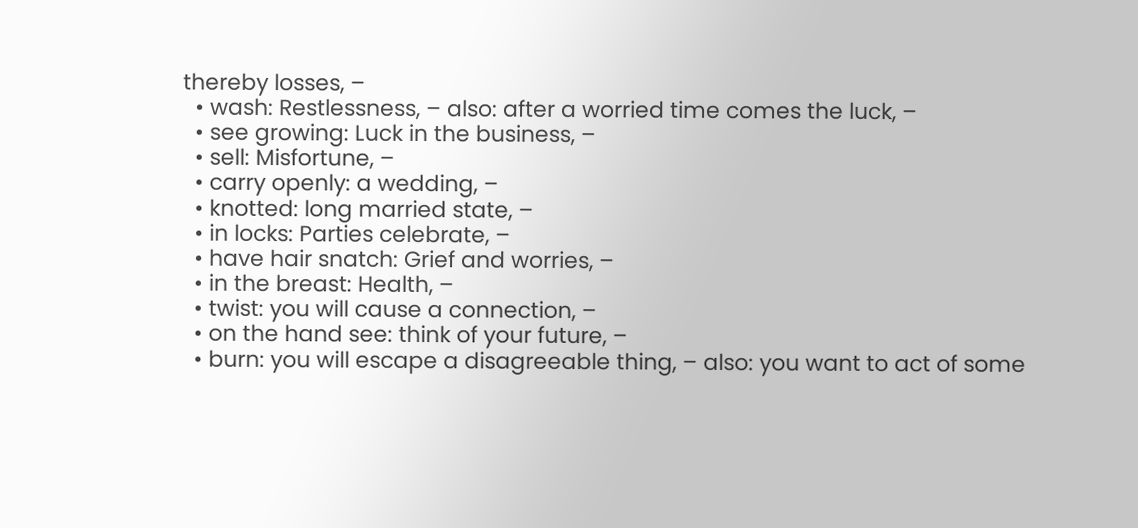thereby losses, –
  • wash: Restlessness, – also: after a worried time comes the luck, –
  • see growing: Luck in the business, –
  • sell: Misfortune, –
  • carry openly: a wedding, –
  • knotted: long married state, –
  • in locks: Parties celebrate, –
  • have hair snatch: Grief and worries, –
  • in the breast: Health, –
  • twist: you will cause a connection, –
  • on the hand see: think of your future, –
  • burn: you will escape a disagreeable thing, – also: you want to act of some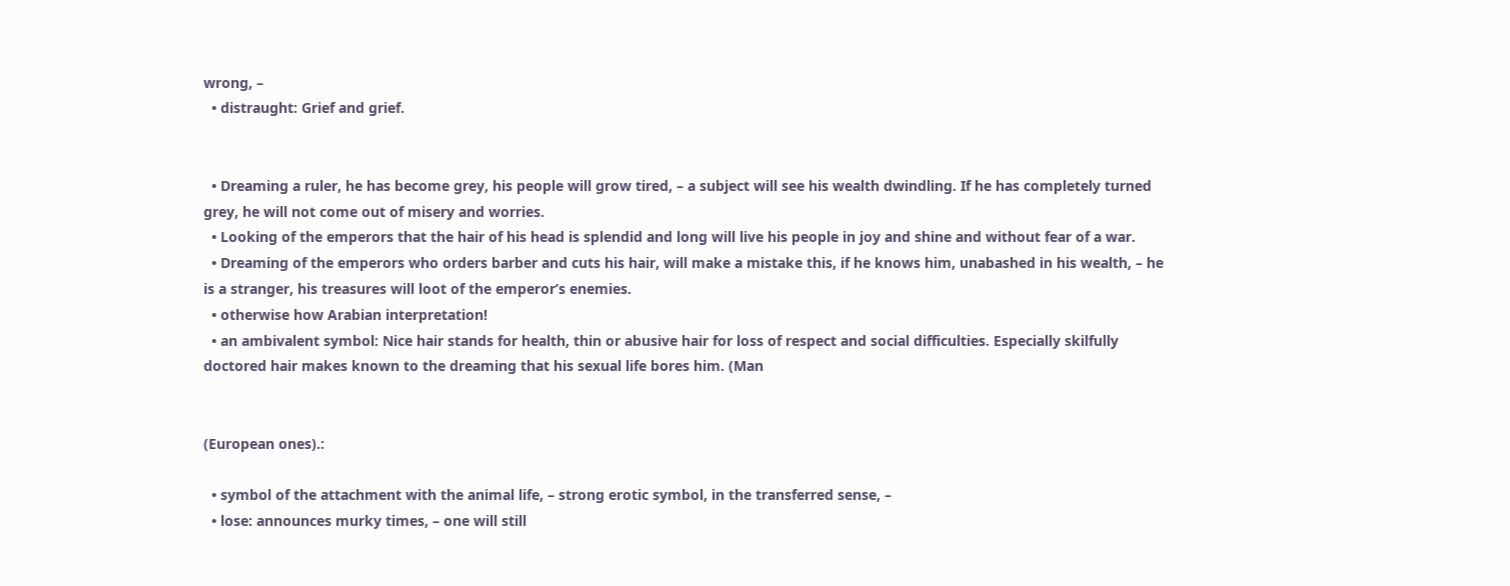wrong, –
  • distraught: Grief and grief.


  • Dreaming a ruler, he has become grey, his people will grow tired, – a subject will see his wealth dwindling. If he has completely turned grey, he will not come out of misery and worries.
  • Looking of the emperors that the hair of his head is splendid and long will live his people in joy and shine and without fear of a war.
  • Dreaming of the emperors who orders barber and cuts his hair, will make a mistake this, if he knows him, unabashed in his wealth, – he is a stranger, his treasures will loot of the emperor’s enemies.
  • otherwise how Arabian interpretation!
  • an ambivalent symbol: Nice hair stands for health, thin or abusive hair for loss of respect and social difficulties. Especially skilfully doctored hair makes known to the dreaming that his sexual life bores him. (Man


(European ones).:

  • symbol of the attachment with the animal life, – strong erotic symbol, in the transferred sense, –
  • lose: announces murky times, – one will still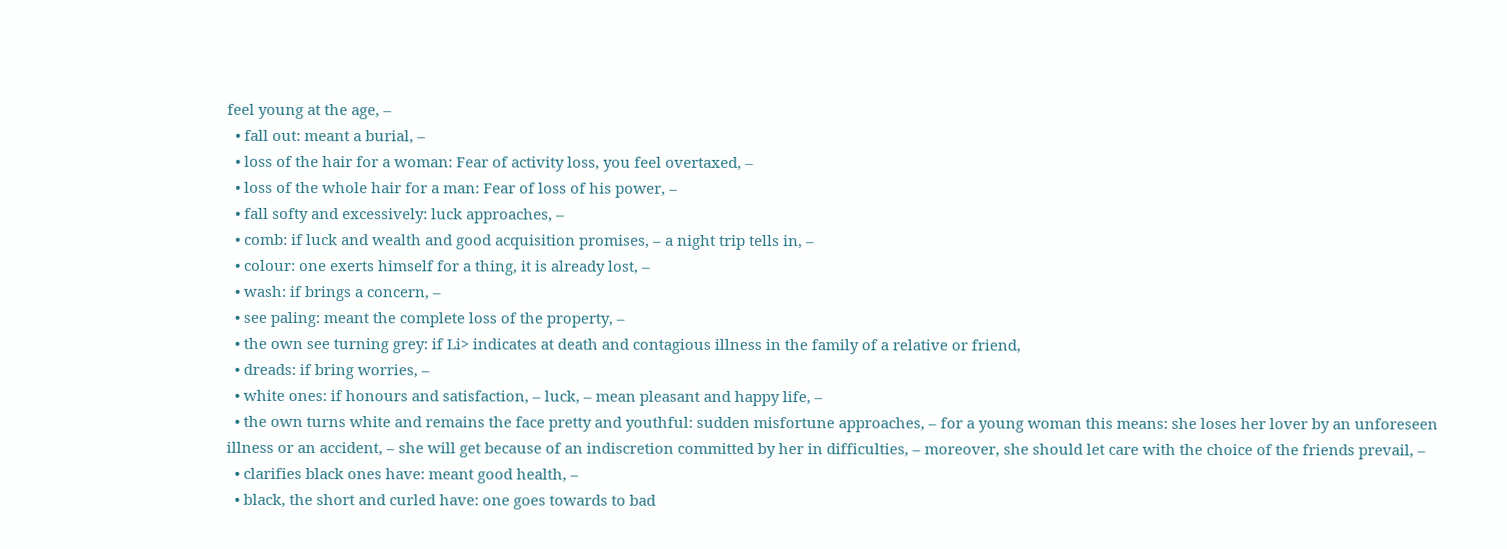feel young at the age, –
  • fall out: meant a burial, –
  • loss of the hair for a woman: Fear of activity loss, you feel overtaxed, –
  • loss of the whole hair for a man: Fear of loss of his power, –
  • fall softy and excessively: luck approaches, –
  • comb: if luck and wealth and good acquisition promises, – a night trip tells in, –
  • colour: one exerts himself for a thing, it is already lost, –
  • wash: if brings a concern, –
  • see paling: meant the complete loss of the property, –
  • the own see turning grey: if Li> indicates at death and contagious illness in the family of a relative or friend,
  • dreads: if bring worries, –
  • white ones: if honours and satisfaction, – luck, – mean pleasant and happy life, –
  • the own turns white and remains the face pretty and youthful: sudden misfortune approaches, – for a young woman this means: she loses her lover by an unforeseen illness or an accident, – she will get because of an indiscretion committed by her in difficulties, – moreover, she should let care with the choice of the friends prevail, –
  • clarifies black ones have: meant good health, –
  • black, the short and curled have: one goes towards to bad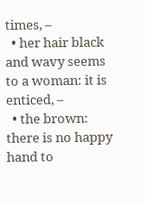times, –
  • her hair black and wavy seems to a woman: it is enticed, –
  • the brown: there is no happy hand to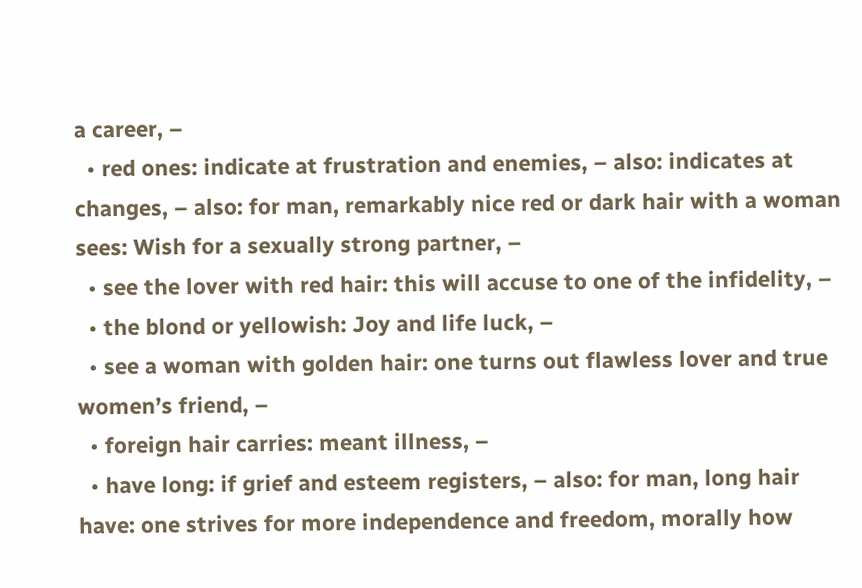a career, –
  • red ones: indicate at frustration and enemies, – also: indicates at changes, – also: for man, remarkably nice red or dark hair with a woman sees: Wish for a sexually strong partner, –
  • see the lover with red hair: this will accuse to one of the infidelity, –
  • the blond or yellowish: Joy and life luck, –
  • see a woman with golden hair: one turns out flawless lover and true women’s friend, –
  • foreign hair carries: meant illness, –
  • have long: if grief and esteem registers, – also: for man, long hair have: one strives for more independence and freedom, morally how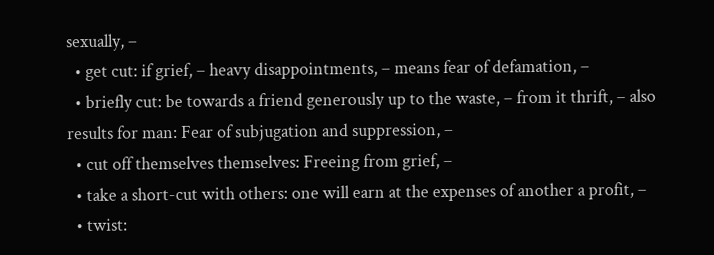sexually, –
  • get cut: if grief, – heavy disappointments, – means fear of defamation, –
  • briefly cut: be towards a friend generously up to the waste, – from it thrift, – also results for man: Fear of subjugation and suppression, –
  • cut off themselves themselves: Freeing from grief, –
  • take a short-cut with others: one will earn at the expenses of another a profit, –
  • twist: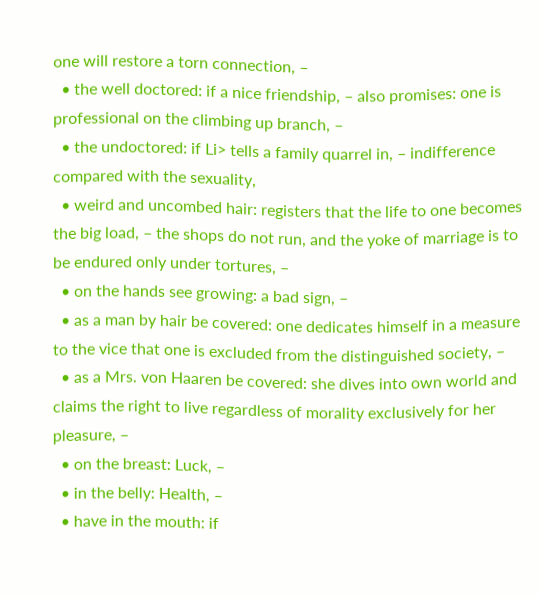one will restore a torn connection, –
  • the well doctored: if a nice friendship, – also promises: one is professional on the climbing up branch, –
  • the undoctored: if Li> tells a family quarrel in, – indifference compared with the sexuality,
  • weird and uncombed hair: registers that the life to one becomes the big load, – the shops do not run, and the yoke of marriage is to be endured only under tortures, –
  • on the hands see growing: a bad sign, –
  • as a man by hair be covered: one dedicates himself in a measure to the vice that one is excluded from the distinguished society, –
  • as a Mrs. von Haaren be covered: she dives into own world and claims the right to live regardless of morality exclusively for her pleasure, –
  • on the breast: Luck, –
  • in the belly: Health, –
  • have in the mouth: if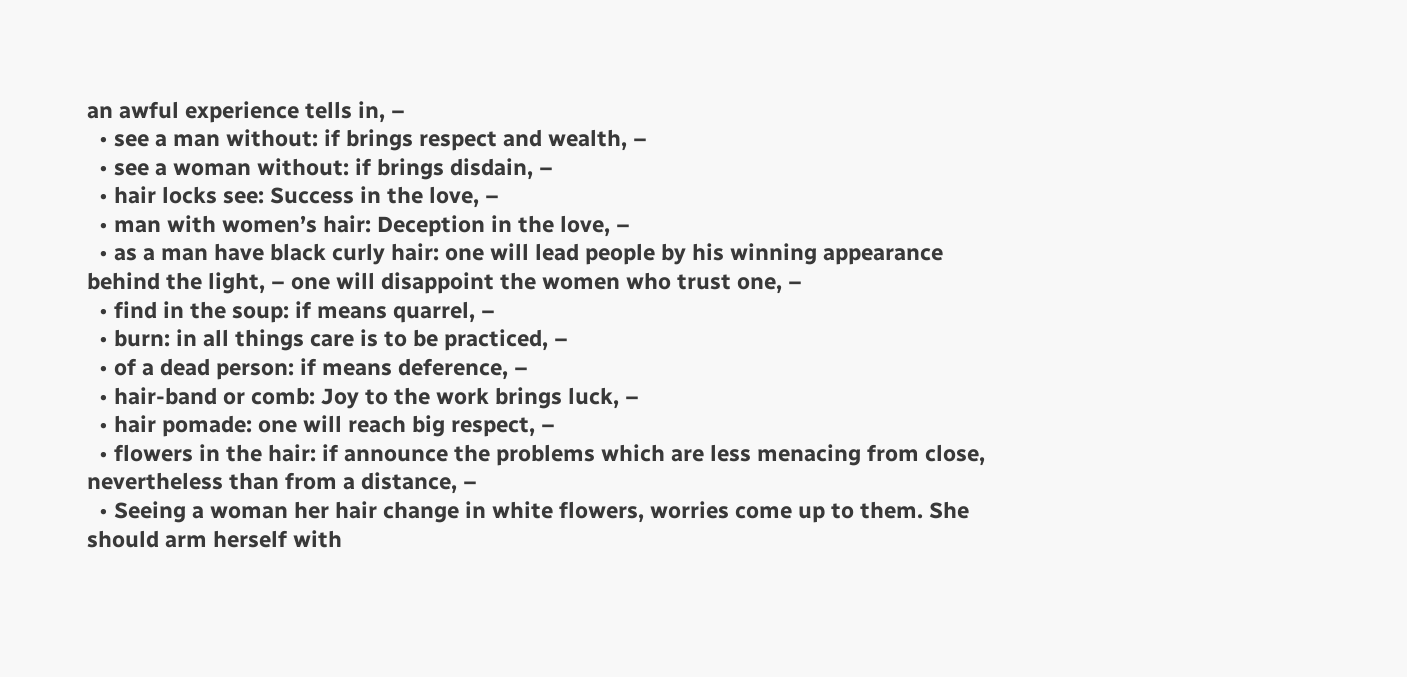an awful experience tells in, –
  • see a man without: if brings respect and wealth, –
  • see a woman without: if brings disdain, –
  • hair locks see: Success in the love, –
  • man with women’s hair: Deception in the love, –
  • as a man have black curly hair: one will lead people by his winning appearance behind the light, – one will disappoint the women who trust one, –
  • find in the soup: if means quarrel, –
  • burn: in all things care is to be practiced, –
  • of a dead person: if means deference, –
  • hair-band or comb: Joy to the work brings luck, –
  • hair pomade: one will reach big respect, –
  • flowers in the hair: if announce the problems which are less menacing from close, nevertheless than from a distance, –
  • Seeing a woman her hair change in white flowers, worries come up to them. She should arm herself with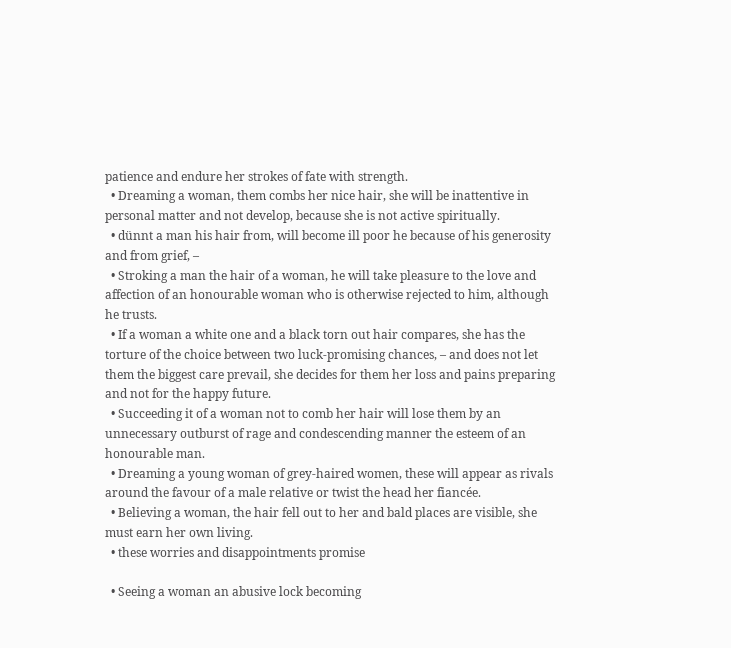patience and endure her strokes of fate with strength.
  • Dreaming a woman, them combs her nice hair, she will be inattentive in personal matter and not develop, because she is not active spiritually.
  • dünnt a man his hair from, will become ill poor he because of his generosity and from grief, –
  • Stroking a man the hair of a woman, he will take pleasure to the love and affection of an honourable woman who is otherwise rejected to him, although he trusts.
  • If a woman a white one and a black torn out hair compares, she has the torture of the choice between two luck-promising chances, – and does not let them the biggest care prevail, she decides for them her loss and pains preparing and not for the happy future.
  • Succeeding it of a woman not to comb her hair will lose them by an unnecessary outburst of rage and condescending manner the esteem of an honourable man.
  • Dreaming a young woman of grey-haired women, these will appear as rivals around the favour of a male relative or twist the head her fiancée.
  • Believing a woman, the hair fell out to her and bald places are visible, she must earn her own living.
  • these worries and disappointments promise

  • Seeing a woman an abusive lock becoming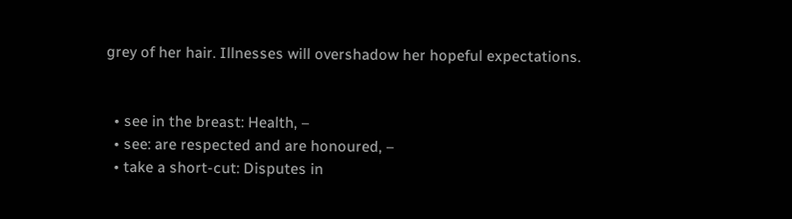grey of her hair. Illnesses will overshadow her hopeful expectations.


  • see in the breast: Health, –
  • see: are respected and are honoured, –
  • take a short-cut: Disputes in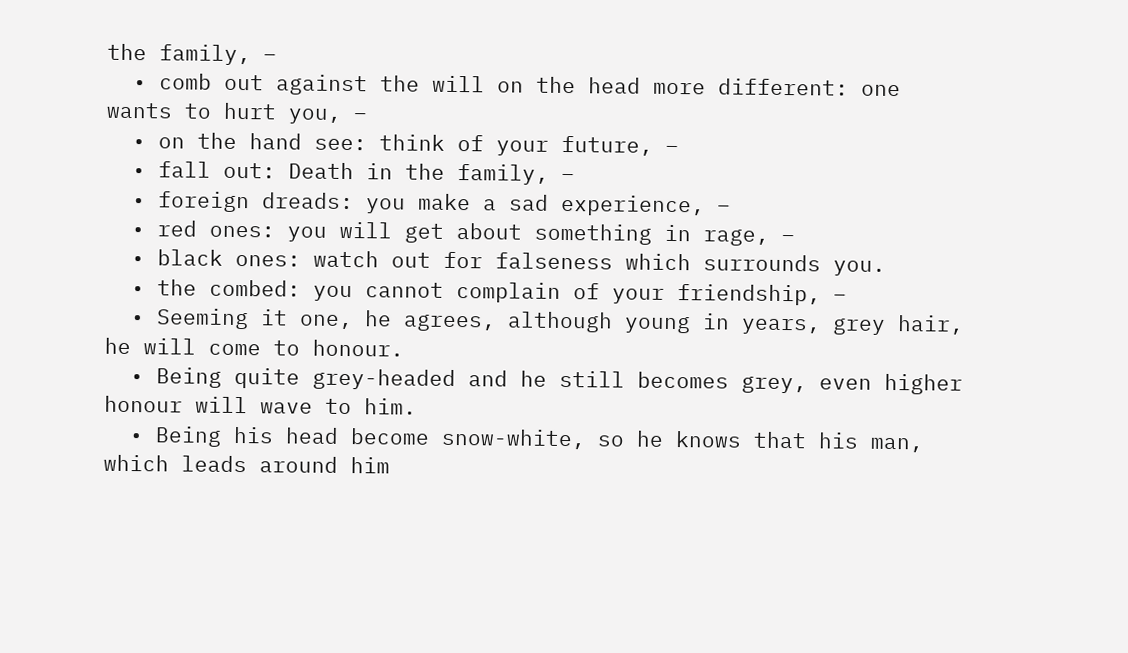the family, –
  • comb out against the will on the head more different: one wants to hurt you, –
  • on the hand see: think of your future, –
  • fall out: Death in the family, –
  • foreign dreads: you make a sad experience, –
  • red ones: you will get about something in rage, –
  • black ones: watch out for falseness which surrounds you.
  • the combed: you cannot complain of your friendship, –
  • Seeming it one, he agrees, although young in years, grey hair, he will come to honour.
  • Being quite grey-headed and he still becomes grey, even higher honour will wave to him.
  • Being his head become snow-white, so he knows that his man, which leads around him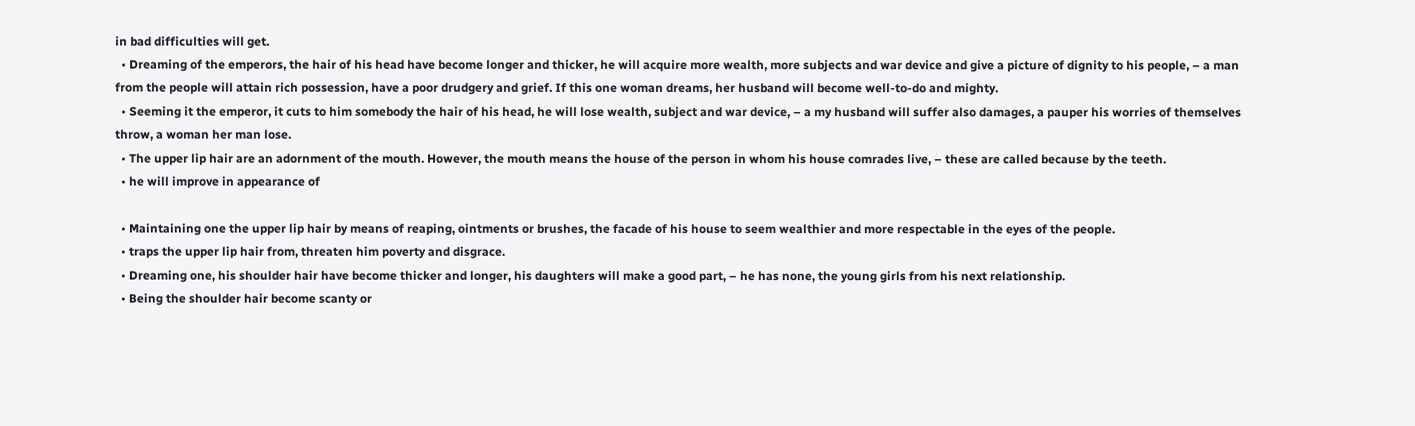in bad difficulties will get.
  • Dreaming of the emperors, the hair of his head have become longer and thicker, he will acquire more wealth, more subjects and war device and give a picture of dignity to his people, – a man from the people will attain rich possession, have a poor drudgery and grief. If this one woman dreams, her husband will become well-to-do and mighty.
  • Seeming it the emperor, it cuts to him somebody the hair of his head, he will lose wealth, subject and war device, – a my husband will suffer also damages, a pauper his worries of themselves throw, a woman her man lose.
  • The upper lip hair are an adornment of the mouth. However, the mouth means the house of the person in whom his house comrades live, – these are called because by the teeth.
  • he will improve in appearance of

  • Maintaining one the upper lip hair by means of reaping, ointments or brushes, the facade of his house to seem wealthier and more respectable in the eyes of the people.
  • traps the upper lip hair from, threaten him poverty and disgrace.
  • Dreaming one, his shoulder hair have become thicker and longer, his daughters will make a good part, – he has none, the young girls from his next relationship.
  • Being the shoulder hair become scanty or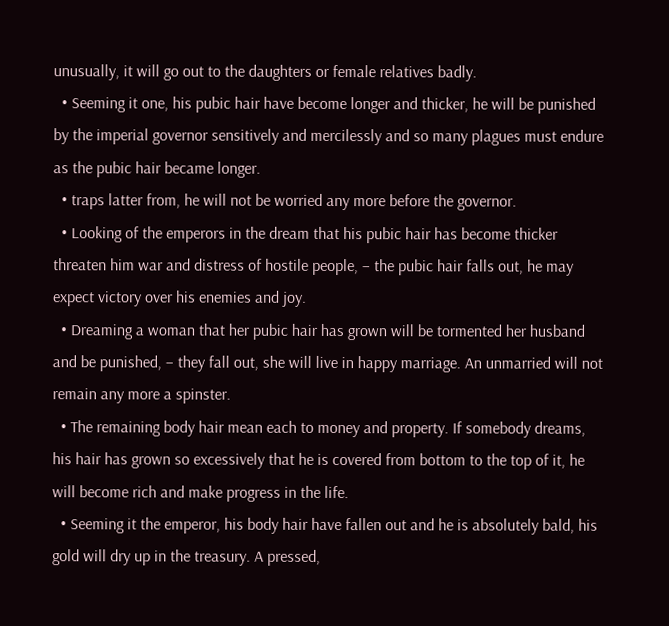unusually, it will go out to the daughters or female relatives badly.
  • Seeming it one, his pubic hair have become longer and thicker, he will be punished by the imperial governor sensitively and mercilessly and so many plagues must endure as the pubic hair became longer.
  • traps latter from, he will not be worried any more before the governor.
  • Looking of the emperors in the dream that his pubic hair has become thicker threaten him war and distress of hostile people, – the pubic hair falls out, he may expect victory over his enemies and joy.
  • Dreaming a woman that her pubic hair has grown will be tormented her husband and be punished, – they fall out, she will live in happy marriage. An unmarried will not remain any more a spinster.
  • The remaining body hair mean each to money and property. If somebody dreams, his hair has grown so excessively that he is covered from bottom to the top of it, he will become rich and make progress in the life.
  • Seeming it the emperor, his body hair have fallen out and he is absolutely bald, his gold will dry up in the treasury. A pressed,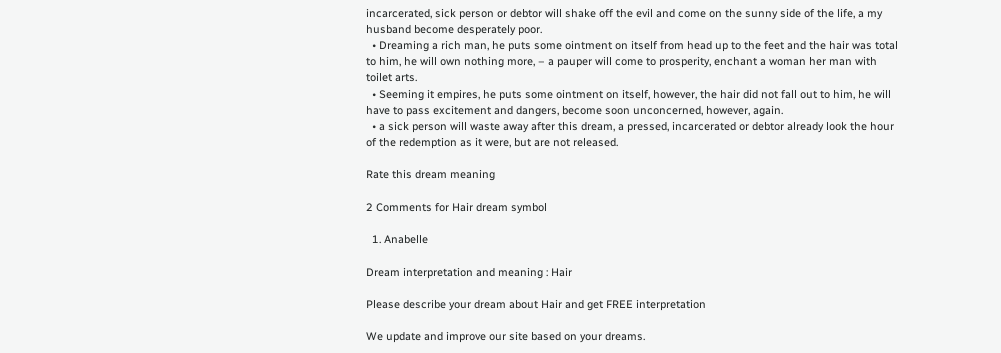incarcerated, sick person or debtor will shake off the evil and come on the sunny side of the life, a my husband become desperately poor.
  • Dreaming a rich man, he puts some ointment on itself from head up to the feet and the hair was total to him, he will own nothing more, – a pauper will come to prosperity, enchant a woman her man with toilet arts.
  • Seeming it empires, he puts some ointment on itself, however, the hair did not fall out to him, he will have to pass excitement and dangers, become soon unconcerned, however, again.
  • a sick person will waste away after this dream, a pressed, incarcerated or debtor already look the hour of the redemption as it were, but are not released.

Rate this dream meaning

2 Comments for Hair dream symbol

  1. Anabelle

Dream interpretation and meaning : Hair

Please describe your dream about Hair and get FREE interpretation

We update and improve our site based on your dreams.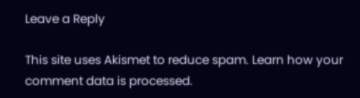Leave a Reply

This site uses Akismet to reduce spam. Learn how your comment data is processed.